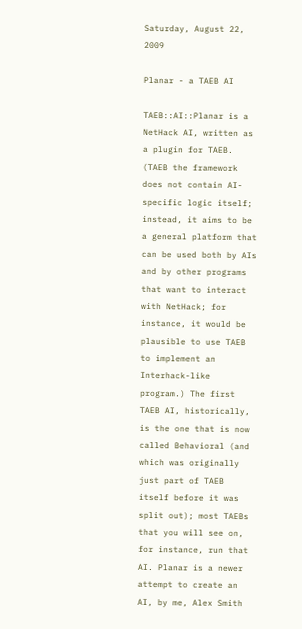Saturday, August 22, 2009

Planar - a TAEB AI

TAEB::AI::Planar is a NetHack AI, written as a plugin for TAEB. (TAEB the framework does not contain AI-specific logic itself; instead, it aims to be a general platform that can be used both by AIs and by other programs that want to interact with NetHack; for instance, it would be plausible to use TAEB to implement an Interhack-like program.) The first TAEB AI, historically, is the one that is now called Behavioral (and which was originally just part of TAEB itself before it was split out); most TAEBs that you will see on, for instance, run that AI. Planar is a newer attempt to create an AI, by me, Alex Smith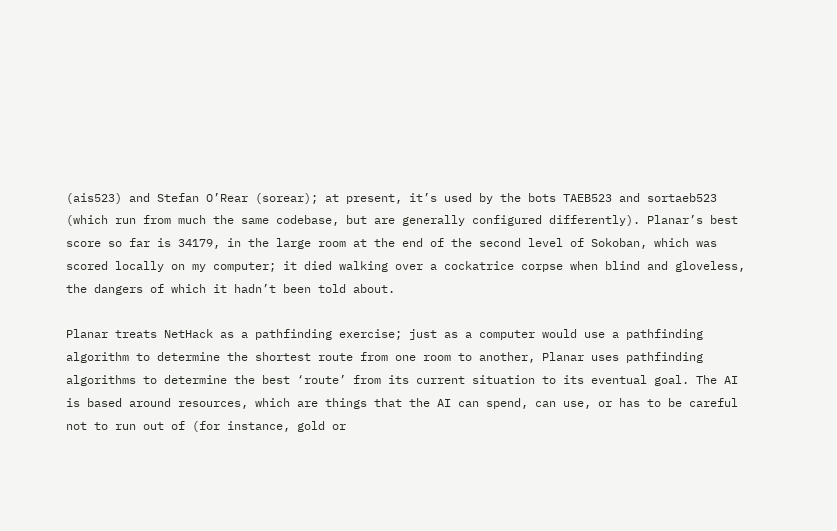(ais523) and Stefan O’Rear (sorear); at present, it’s used by the bots TAEB523 and sortaeb523 (which run from much the same codebase, but are generally configured differently). Planar’s best score so far is 34179, in the large room at the end of the second level of Sokoban, which was scored locally on my computer; it died walking over a cockatrice corpse when blind and gloveless, the dangers of which it hadn’t been told about.

Planar treats NetHack as a pathfinding exercise; just as a computer would use a pathfinding algorithm to determine the shortest route from one room to another, Planar uses pathfinding algorithms to determine the best ‘route’ from its current situation to its eventual goal. The AI is based around resources, which are things that the AI can spend, can use, or has to be careful not to run out of (for instance, gold or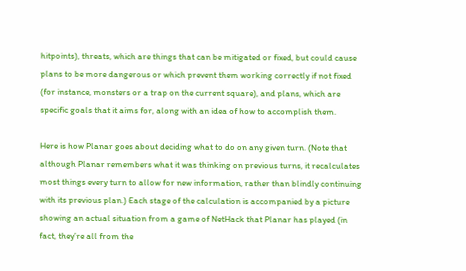hitpoints), threats, which are things that can be mitigated or fixed, but could cause plans to be more dangerous or which prevent them working correctly if not fixed (for instance, monsters or a trap on the current square), and plans, which are specific goals that it aims for, along with an idea of how to accomplish them.

Here is how Planar goes about deciding what to do on any given turn. (Note that although Planar remembers what it was thinking on previous turns, it recalculates most things every turn to allow for new information, rather than blindly continuing with its previous plan.) Each stage of the calculation is accompanied by a picture showing an actual situation from a game of NetHack that Planar has played (in fact, they’re all from the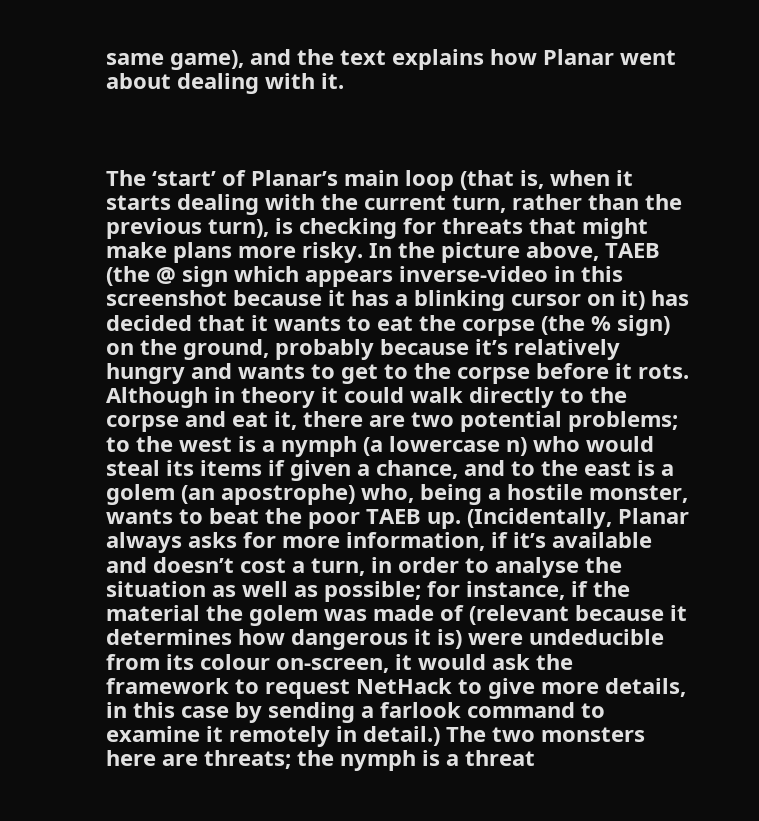same game), and the text explains how Planar went about dealing with it.



The ‘start’ of Planar’s main loop (that is, when it starts dealing with the current turn, rather than the previous turn), is checking for threats that might make plans more risky. In the picture above, TAEB (the @ sign which appears inverse-video in this screenshot because it has a blinking cursor on it) has decided that it wants to eat the corpse (the % sign) on the ground, probably because it’s relatively hungry and wants to get to the corpse before it rots. Although in theory it could walk directly to the corpse and eat it, there are two potential problems; to the west is a nymph (a lowercase n) who would steal its items if given a chance, and to the east is a golem (an apostrophe) who, being a hostile monster, wants to beat the poor TAEB up. (Incidentally, Planar always asks for more information, if it’s available and doesn’t cost a turn, in order to analyse the situation as well as possible; for instance, if the material the golem was made of (relevant because it determines how dangerous it is) were undeducible from its colour on-screen, it would ask the framework to request NetHack to give more details, in this case by sending a farlook command to examine it remotely in detail.) The two monsters here are threats; the nymph is a threat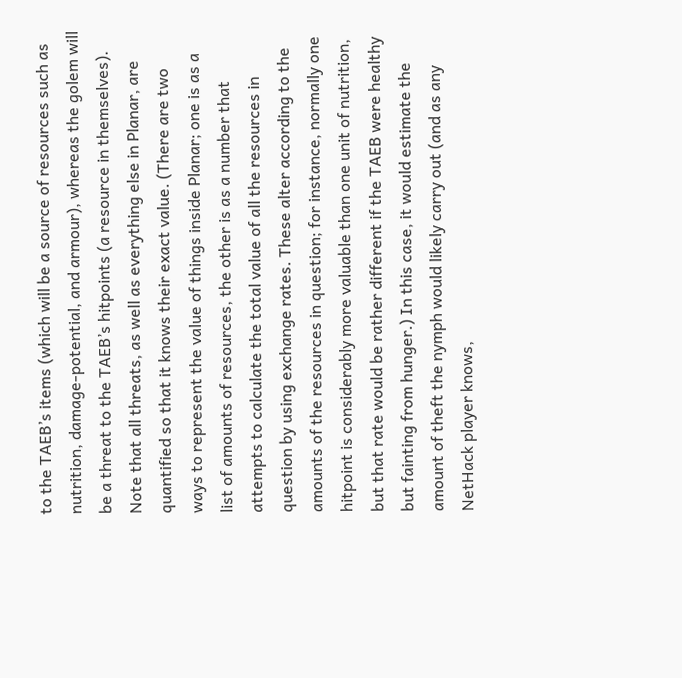to the TAEB’s items (which will be a source of resources such as nutrition, damage-potential, and armour), whereas the golem will be a threat to the TAEB’s hitpoints (a resource in themselves). Note that all threats, as well as everything else in Planar, are quantified so that it knows their exact value. (There are two ways to represent the value of things inside Planar; one is as a list of amounts of resources, the other is as a number that attempts to calculate the total value of all the resources in question by using exchange rates. These alter according to the amounts of the resources in question; for instance, normally one hitpoint is considerably more valuable than one unit of nutrition, but that rate would be rather different if the TAEB were healthy but fainting from hunger.) In this case, it would estimate the amount of theft the nymph would likely carry out (and as any NetHack player knows,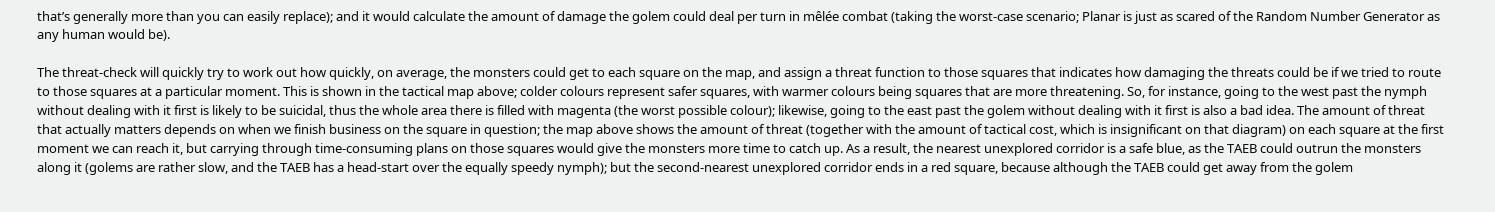that’s generally more than you can easily replace); and it would calculate the amount of damage the golem could deal per turn in mêlée combat (taking the worst-case scenario; Planar is just as scared of the Random Number Generator as any human would be).

The threat-check will quickly try to work out how quickly, on average, the monsters could get to each square on the map, and assign a threat function to those squares that indicates how damaging the threats could be if we tried to route to those squares at a particular moment. This is shown in the tactical map above; colder colours represent safer squares, with warmer colours being squares that are more threatening. So, for instance, going to the west past the nymph without dealing with it first is likely to be suicidal, thus the whole area there is filled with magenta (the worst possible colour); likewise, going to the east past the golem without dealing with it first is also a bad idea. The amount of threat that actually matters depends on when we finish business on the square in question; the map above shows the amount of threat (together with the amount of tactical cost, which is insignificant on that diagram) on each square at the first moment we can reach it, but carrying through time-consuming plans on those squares would give the monsters more time to catch up. As a result, the nearest unexplored corridor is a safe blue, as the TAEB could outrun the monsters along it (golems are rather slow, and the TAEB has a head-start over the equally speedy nymph); but the second-nearest unexplored corridor ends in a red square, because although the TAEB could get away from the golem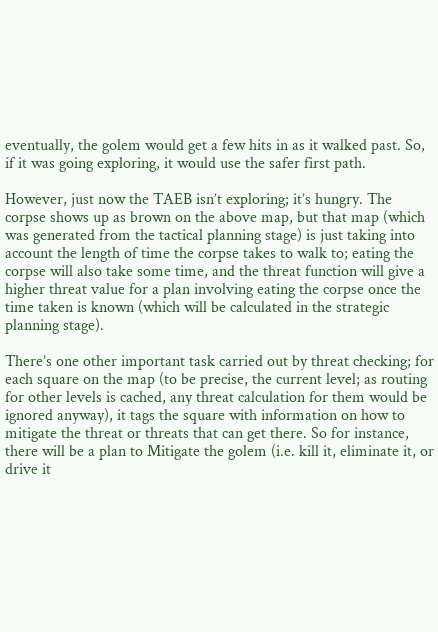eventually, the golem would get a few hits in as it walked past. So, if it was going exploring, it would use the safer first path.

However, just now the TAEB isn’t exploring; it’s hungry. The corpse shows up as brown on the above map, but that map (which was generated from the tactical planning stage) is just taking into account the length of time the corpse takes to walk to; eating the corpse will also take some time, and the threat function will give a higher threat value for a plan involving eating the corpse once the time taken is known (which will be calculated in the strategic planning stage).

There’s one other important task carried out by threat checking; for each square on the map (to be precise, the current level; as routing for other levels is cached, any threat calculation for them would be ignored anyway), it tags the square with information on how to mitigate the threat or threats that can get there. So for instance, there will be a plan to Mitigate the golem (i.e. kill it, eliminate it, or drive it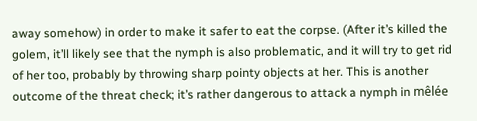away somehow) in order to make it safer to eat the corpse. (After it’s killed the golem, it’ll likely see that the nymph is also problematic, and it will try to get rid of her too, probably by throwing sharp pointy objects at her. This is another outcome of the threat check; it’s rather dangerous to attack a nymph in mêlée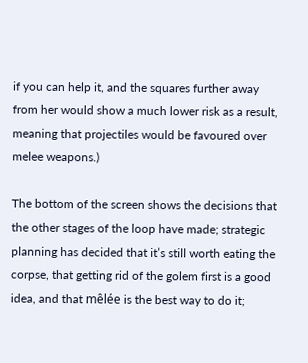if you can help it, and the squares further away from her would show a much lower risk as a result, meaning that projectiles would be favoured over melee weapons.)

The bottom of the screen shows the decisions that the other stages of the loop have made; strategic planning has decided that it’s still worth eating the corpse, that getting rid of the golem first is a good idea, and that mêlée is the best way to do it;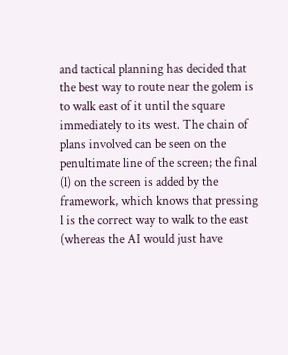and tactical planning has decided that the best way to route near the golem is to walk east of it until the square immediately to its west. The chain of plans involved can be seen on the penultimate line of the screen; the final (l) on the screen is added by the framework, which knows that pressing l is the correct way to walk to the east (whereas the AI would just have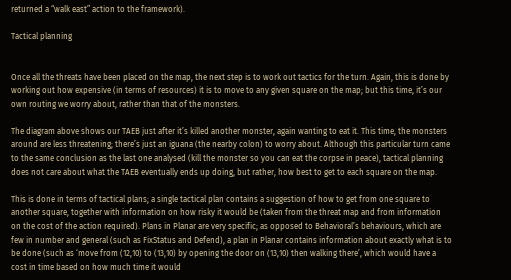returned a “walk east” action to the framework).

Tactical planning


Once all the threats have been placed on the map, the next step is to work out tactics for the turn. Again, this is done by working out how expensive (in terms of resources) it is to move to any given square on the map; but this time, it’s our own routing we worry about, rather than that of the monsters.

The diagram above shows our TAEB just after it’s killed another monster, again wanting to eat it. This time, the monsters around are less threatening; there’s just an iguana (the nearby colon) to worry about. Although this particular turn came to the same conclusion as the last one analysed (kill the monster so you can eat the corpse in peace), tactical planning does not care about what the TAEB eventually ends up doing, but rather, how best to get to each square on the map.

This is done in terms of tactical plans; a single tactical plan contains a suggestion of how to get from one square to another square, together with information on how risky it would be (taken from the threat map and from information on the cost of the action required). Plans in Planar are very specific; as opposed to Behavioral’s behaviours, which are few in number and general (such as FixStatus and Defend), a plan in Planar contains information about exactly what is to be done (such as ‘move from (12,10) to (13,10) by opening the door on (13,10) then walking there’, which would have a cost in time based on how much time it would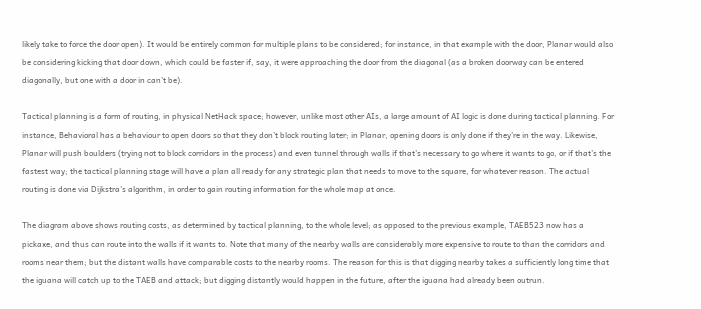likely take to force the door open). It would be entirely common for multiple plans to be considered; for instance, in that example with the door, Planar would also be considering kicking that door down, which could be faster if, say, it were approaching the door from the diagonal (as a broken doorway can be entered diagonally, but one with a door in can’t be).

Tactical planning is a form of routing, in physical NetHack space; however, unlike most other AIs, a large amount of AI logic is done during tactical planning. For instance, Behavioral has a behaviour to open doors so that they don’t block routing later; in Planar, opening doors is only done if they’re in the way. Likewise, Planar will push boulders (trying not to block corridors in the process) and even tunnel through walls if that’s necessary to go where it wants to go, or if that’s the fastest way; the tactical planning stage will have a plan all ready for any strategic plan that needs to move to the square, for whatever reason. The actual routing is done via Dijkstra’s algorithm, in order to gain routing information for the whole map at once.

The diagram above shows routing costs, as determined by tactical planning, to the whole level; as opposed to the previous example, TAEB523 now has a pickaxe, and thus can route into the walls if it wants to. Note that many of the nearby walls are considerably more expensive to route to than the corridors and rooms near them; but the distant walls have comparable costs to the nearby rooms. The reason for this is that digging nearby takes a sufficiently long time that the iguana will catch up to the TAEB and attack; but digging distantly would happen in the future, after the iguana had already been outrun.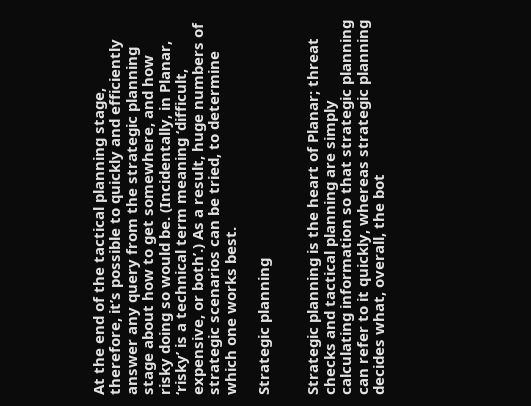At the end of the tactical planning stage, therefore, it’s possible to quickly and efficiently answer any query from the strategic planning stage about how to get somewhere, and how risky doing so would be. (Incidentally, in Planar, ‘risky’ is a technical term meaning ‘difficult, expensive, or both’.) As a result, huge numbers of strategic scenarios can be tried, to determine which one works best.

Strategic planning


Strategic planning is the heart of Planar; threat checks and tactical planning are simply calculating information so that strategic planning can refer to it quickly, whereas strategic planning decides what, overall, the bot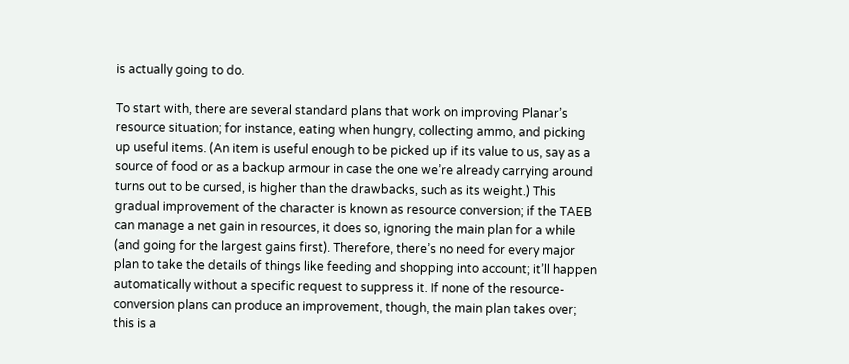is actually going to do.

To start with, there are several standard plans that work on improving Planar’s resource situation; for instance, eating when hungry, collecting ammo, and picking up useful items. (An item is useful enough to be picked up if its value to us, say as a source of food or as a backup armour in case the one we’re already carrying around turns out to be cursed, is higher than the drawbacks, such as its weight.) This gradual improvement of the character is known as resource conversion; if the TAEB can manage a net gain in resources, it does so, ignoring the main plan for a while (and going for the largest gains first). Therefore, there’s no need for every major plan to take the details of things like feeding and shopping into account; it’ll happen automatically without a specific request to suppress it. If none of the resource-conversion plans can produce an improvement, though, the main plan takes over; this is a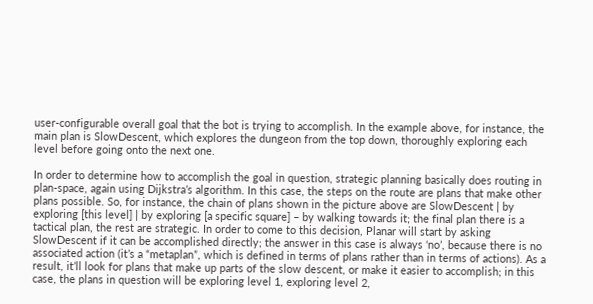user-configurable overall goal that the bot is trying to accomplish. In the example above, for instance, the main plan is SlowDescent, which explores the dungeon from the top down, thoroughly exploring each level before going onto the next one.

In order to determine how to accomplish the goal in question, strategic planning basically does routing in plan-space, again using Dijkstra’s algorithm. In this case, the steps on the route are plans that make other plans possible. So, for instance, the chain of plans shown in the picture above are SlowDescent | by exploring [this level] | by exploring [a specific square] – by walking towards it; the final plan there is a tactical plan, the rest are strategic. In order to come to this decision, Planar will start by asking SlowDescent if it can be accomplished directly; the answer in this case is always ‘no’, because there is no associated action (it’s a “metaplan”, which is defined in terms of plans rather than in terms of actions). As a result, it’ll look for plans that make up parts of the slow descent, or make it easier to accomplish; in this case, the plans in question will be exploring level 1, exploring level 2,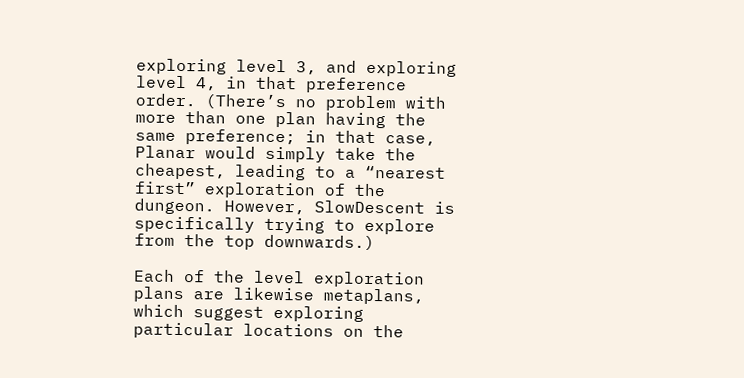exploring level 3, and exploring level 4, in that preference order. (There’s no problem with more than one plan having the same preference; in that case, Planar would simply take the cheapest, leading to a “nearest first” exploration of the dungeon. However, SlowDescent is specifically trying to explore from the top downwards.)

Each of the level exploration plans are likewise metaplans, which suggest exploring particular locations on the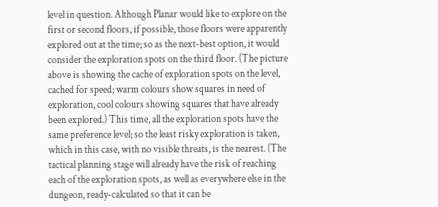level in question. Although Planar would like to explore on the first or second floors, if possible, those floors were apparently explored out at the time; so as the next-best option, it would consider the exploration spots on the third floor. (The picture above is showing the cache of exploration spots on the level, cached for speed; warm colours show squares in need of exploration, cool colours showing squares that have already been explored.) This time, all the exploration spots have the same preference level; so the least risky exploration is taken, which in this case, with no visible threats, is the nearest. (The tactical planning stage will already have the risk of reaching each of the exploration spots, as well as everywhere else in the dungeon, ready-calculated so that it can be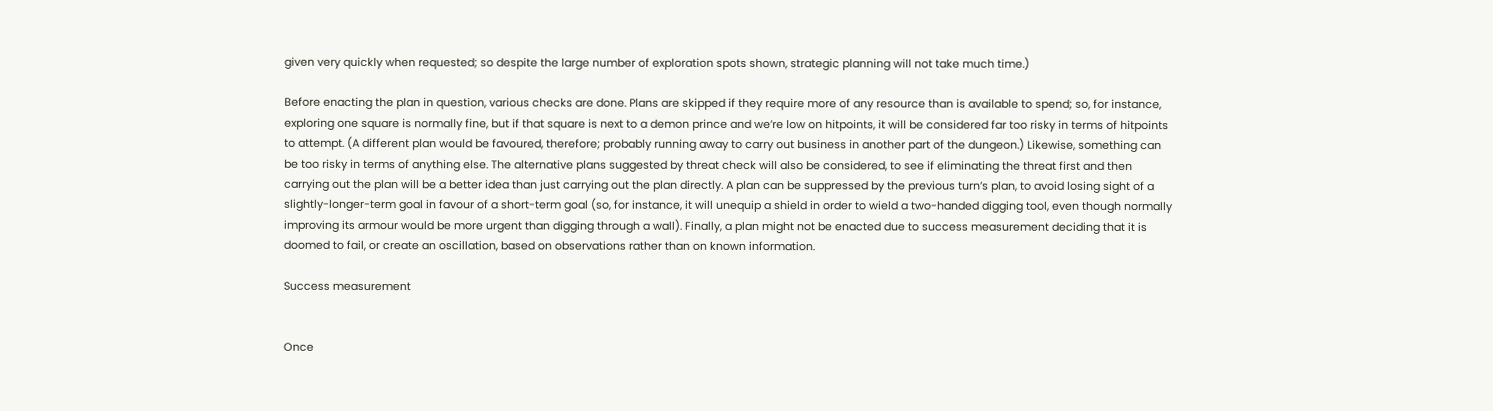given very quickly when requested; so despite the large number of exploration spots shown, strategic planning will not take much time.)

Before enacting the plan in question, various checks are done. Plans are skipped if they require more of any resource than is available to spend; so, for instance, exploring one square is normally fine, but if that square is next to a demon prince and we’re low on hitpoints, it will be considered far too risky in terms of hitpoints to attempt. (A different plan would be favoured, therefore; probably running away to carry out business in another part of the dungeon.) Likewise, something can be too risky in terms of anything else. The alternative plans suggested by threat check will also be considered, to see if eliminating the threat first and then carrying out the plan will be a better idea than just carrying out the plan directly. A plan can be suppressed by the previous turn’s plan, to avoid losing sight of a slightly-longer-term goal in favour of a short-term goal (so, for instance, it will unequip a shield in order to wield a two-handed digging tool, even though normally improving its armour would be more urgent than digging through a wall). Finally, a plan might not be enacted due to success measurement deciding that it is doomed to fail, or create an oscillation, based on observations rather than on known information.

Success measurement


Once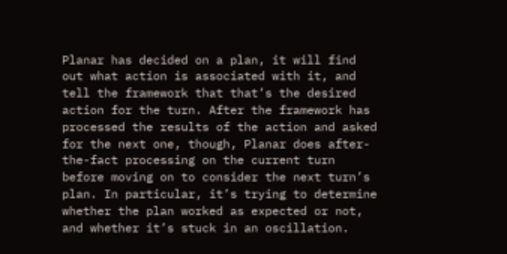Planar has decided on a plan, it will find out what action is associated with it, and tell the framework that that’s the desired action for the turn. After the framework has processed the results of the action and asked for the next one, though, Planar does after-the-fact processing on the current turn before moving on to consider the next turn’s plan. In particular, it’s trying to determine whether the plan worked as expected or not, and whether it’s stuck in an oscillation.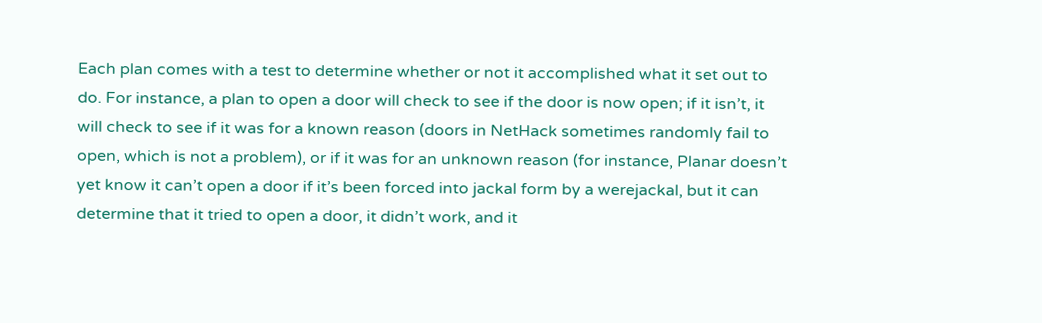Each plan comes with a test to determine whether or not it accomplished what it set out to do. For instance, a plan to open a door will check to see if the door is now open; if it isn’t, it will check to see if it was for a known reason (doors in NetHack sometimes randomly fail to open, which is not a problem), or if it was for an unknown reason (for instance, Planar doesn’t yet know it can’t open a door if it’s been forced into jackal form by a werejackal, but it can determine that it tried to open a door, it didn’t work, and it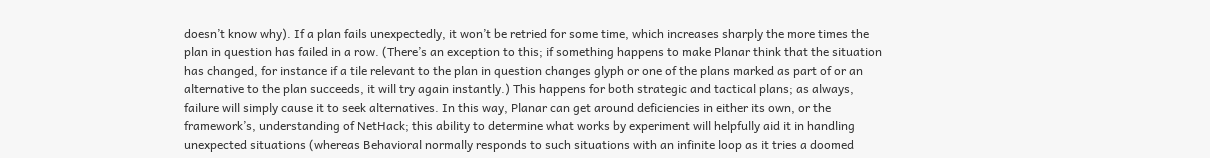doesn’t know why). If a plan fails unexpectedly, it won’t be retried for some time, which increases sharply the more times the plan in question has failed in a row. (There’s an exception to this; if something happens to make Planar think that the situation has changed, for instance if a tile relevant to the plan in question changes glyph or one of the plans marked as part of or an alternative to the plan succeeds, it will try again instantly.) This happens for both strategic and tactical plans; as always, failure will simply cause it to seek alternatives. In this way, Planar can get around deficiencies in either its own, or the framework’s, understanding of NetHack; this ability to determine what works by experiment will helpfully aid it in handling unexpected situations (whereas Behavioral normally responds to such situations with an infinite loop as it tries a doomed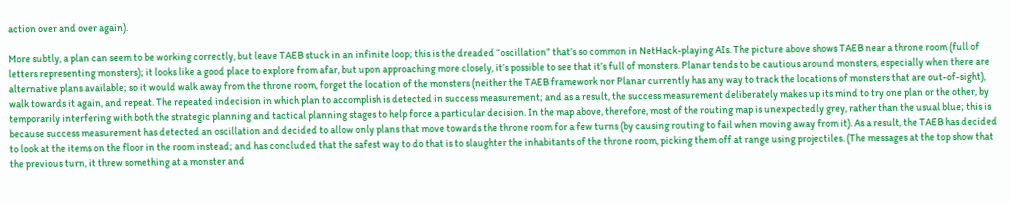action over and over again).

More subtly, a plan can seem to be working correctly, but leave TAEB stuck in an infinite loop; this is the dreaded “oscillation” that’s so common in NetHack-playing AIs. The picture above shows TAEB near a throne room (full of letters representing monsters); it looks like a good place to explore from afar, but upon approaching more closely, it’s possible to see that it’s full of monsters. Planar tends to be cautious around monsters, especially when there are alternative plans available; so it would walk away from the throne room, forget the location of the monsters (neither the TAEB framework nor Planar currently has any way to track the locations of monsters that are out-of-sight), walk towards it again, and repeat. The repeated indecision in which plan to accomplish is detected in success measurement; and as a result, the success measurement deliberately makes up its mind to try one plan or the other, by temporarily interfering with both the strategic planning and tactical planning stages to help force a particular decision. In the map above, therefore, most of the routing map is unexpectedly grey, rather than the usual blue; this is because success measurement has detected an oscillation and decided to allow only plans that move towards the throne room for a few turns (by causing routing to fail when moving away from it). As a result, the TAEB has decided to look at the items on the floor in the room instead; and has concluded that the safest way to do that is to slaughter the inhabitants of the throne room, picking them off at range using projectiles. (The messages at the top show that the previous turn, it threw something at a monster and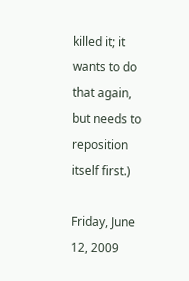killed it; it wants to do that again, but needs to reposition itself first.)

Friday, June 12, 2009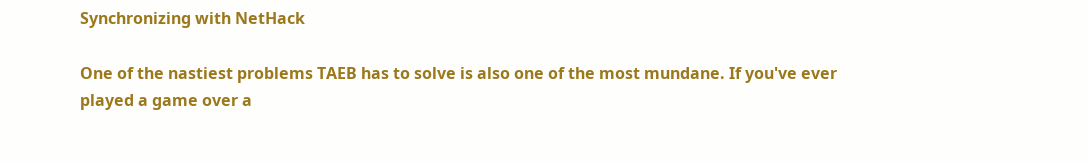Synchronizing with NetHack

One of the nastiest problems TAEB has to solve is also one of the most mundane. If you've ever played a game over a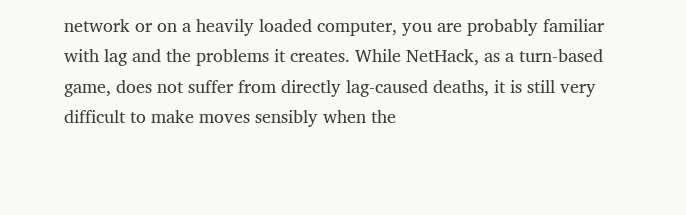network or on a heavily loaded computer, you are probably familiar with lag and the problems it creates. While NetHack, as a turn-based game, does not suffer from directly lag-caused deaths, it is still very difficult to make moves sensibly when the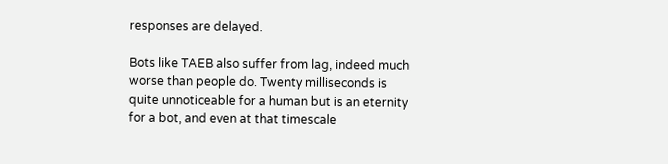responses are delayed.

Bots like TAEB also suffer from lag, indeed much worse than people do. Twenty milliseconds is quite unnoticeable for a human but is an eternity for a bot, and even at that timescale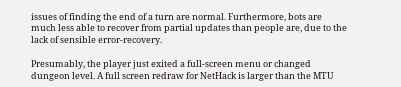issues of finding the end of a turn are normal. Furthermore, bots are much less able to recover from partial updates than people are, due to the lack of sensible error-recovery.

Presumably, the player just exited a full-screen menu or changed dungeon level. A full screen redraw for NetHack is larger than the MTU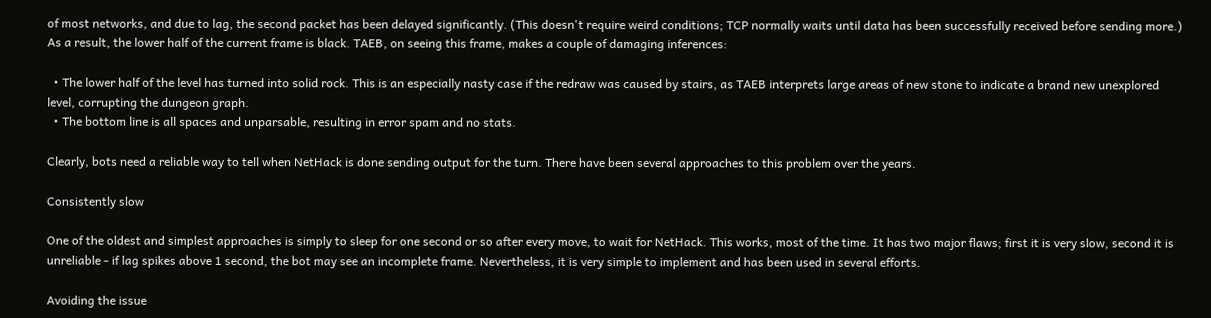of most networks, and due to lag, the second packet has been delayed significantly. (This doesn't require weird conditions; TCP normally waits until data has been successfully received before sending more.) As a result, the lower half of the current frame is black. TAEB, on seeing this frame, makes a couple of damaging inferences:

  • The lower half of the level has turned into solid rock. This is an especially nasty case if the redraw was caused by stairs, as TAEB interprets large areas of new stone to indicate a brand new unexplored level, corrupting the dungeon graph.
  • The bottom line is all spaces and unparsable, resulting in error spam and no stats.

Clearly, bots need a reliable way to tell when NetHack is done sending output for the turn. There have been several approaches to this problem over the years.

Consistently slow

One of the oldest and simplest approaches is simply to sleep for one second or so after every move, to wait for NetHack. This works, most of the time. It has two major flaws; first it is very slow, second it is unreliable - if lag spikes above 1 second, the bot may see an incomplete frame. Nevertheless, it is very simple to implement and has been used in several efforts.

Avoiding the issue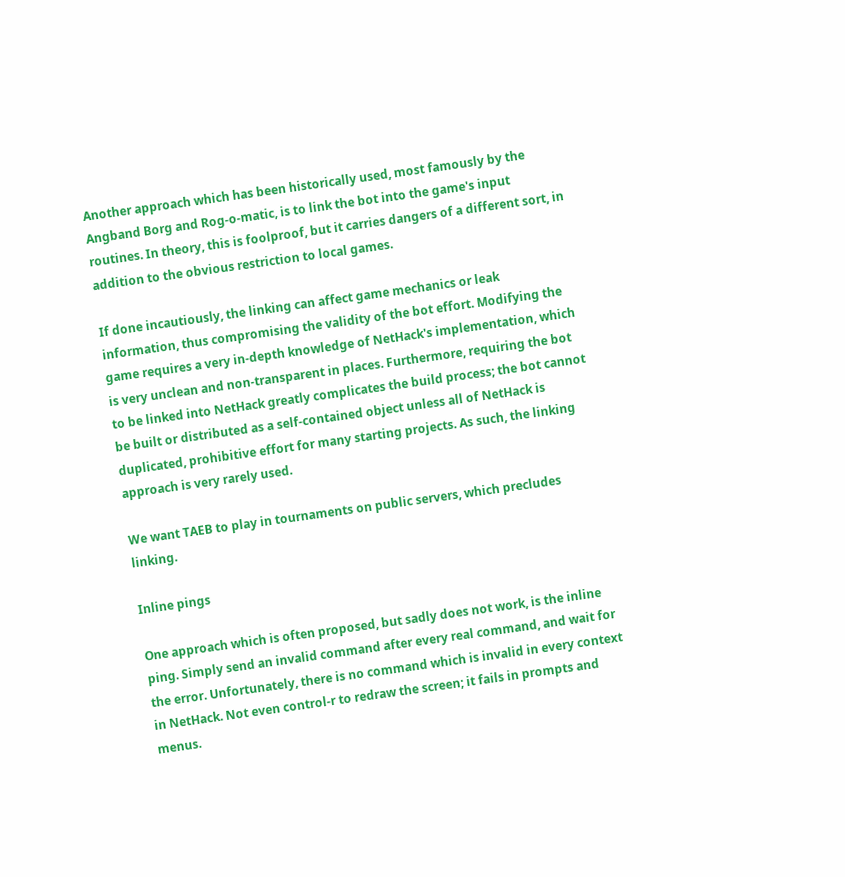Another approach which has been historically used, most famously by the Angband Borg and Rog-o-matic, is to link the bot into the game's input routines. In theory, this is foolproof, but it carries dangers of a different sort, in addition to the obvious restriction to local games.

If done incautiously, the linking can affect game mechanics or leak information, thus compromising the validity of the bot effort. Modifying the game requires a very in-depth knowledge of NetHack's implementation, which is very unclean and non-transparent in places. Furthermore, requiring the bot to be linked into NetHack greatly complicates the build process; the bot cannot be built or distributed as a self-contained object unless all of NetHack is duplicated, prohibitive effort for many starting projects. As such, the linking approach is very rarely used.

We want TAEB to play in tournaments on public servers, which precludes linking.

Inline pings

One approach which is often proposed, but sadly does not work, is the inline ping. Simply send an invalid command after every real command, and wait for the error. Unfortunately, there is no command which is invalid in every context in NetHack. Not even control-r to redraw the screen; it fails in prompts and menus.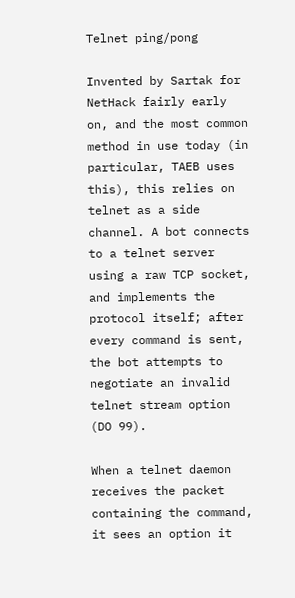Telnet ping/pong

Invented by Sartak for NetHack fairly early on, and the most common method in use today (in particular, TAEB uses this), this relies on telnet as a side channel. A bot connects to a telnet server using a raw TCP socket, and implements the protocol itself; after every command is sent, the bot attempts to negotiate an invalid telnet stream option (DO 99).

When a telnet daemon receives the packet containing the command, it sees an option it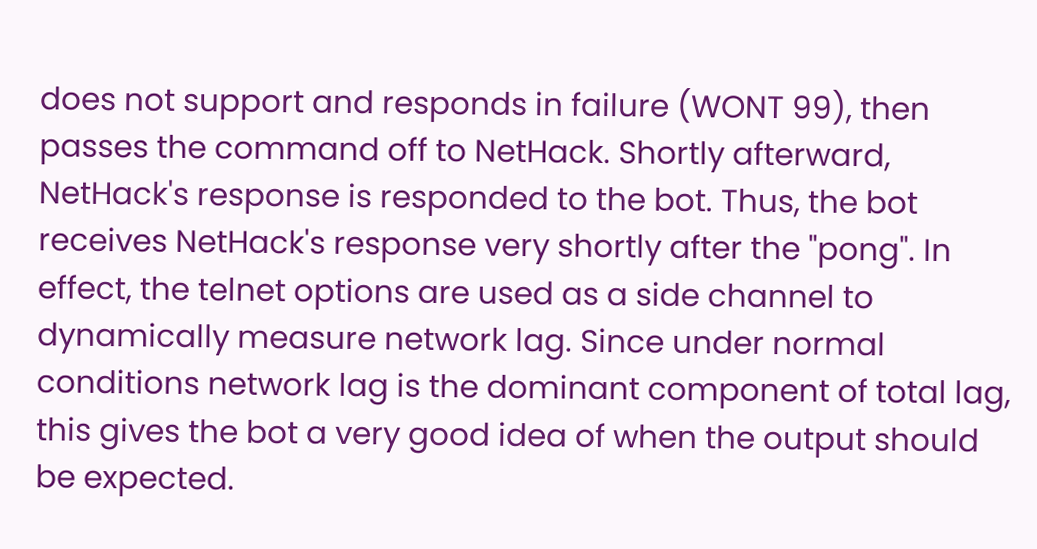does not support and responds in failure (WONT 99), then passes the command off to NetHack. Shortly afterward, NetHack's response is responded to the bot. Thus, the bot receives NetHack's response very shortly after the "pong". In effect, the telnet options are used as a side channel to dynamically measure network lag. Since under normal conditions network lag is the dominant component of total lag, this gives the bot a very good idea of when the output should be expected.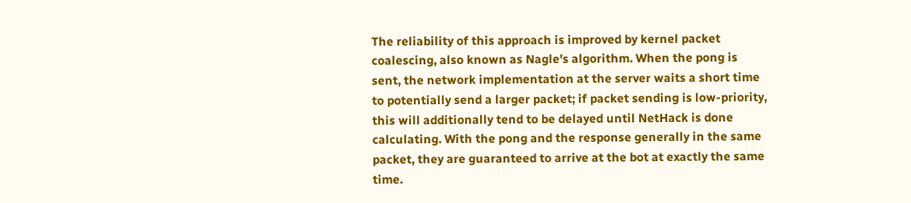The reliability of this approach is improved by kernel packet coalescing, also known as Nagle's algorithm. When the pong is sent, the network implementation at the server waits a short time to potentially send a larger packet; if packet sending is low-priority, this will additionally tend to be delayed until NetHack is done calculating. With the pong and the response generally in the same packet, they are guaranteed to arrive at the bot at exactly the same time.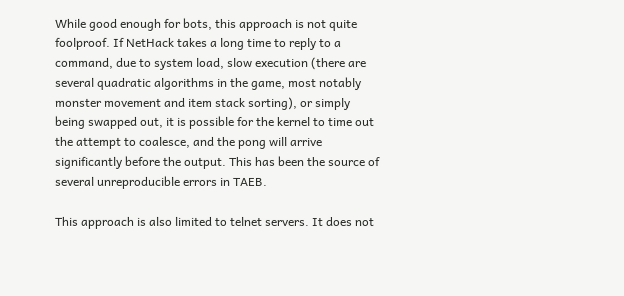While good enough for bots, this approach is not quite foolproof. If NetHack takes a long time to reply to a command, due to system load, slow execution (there are several quadratic algorithms in the game, most notably monster movement and item stack sorting), or simply being swapped out, it is possible for the kernel to time out the attempt to coalesce, and the pong will arrive significantly before the output. This has been the source of several unreproducible errors in TAEB.

This approach is also limited to telnet servers. It does not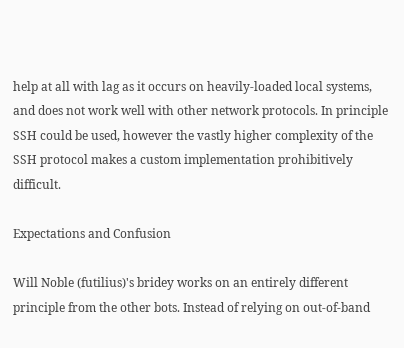help at all with lag as it occurs on heavily-loaded local systems, and does not work well with other network protocols. In principle SSH could be used, however the vastly higher complexity of the SSH protocol makes a custom implementation prohibitively difficult.

Expectations and Confusion

Will Noble (futilius)'s bridey works on an entirely different principle from the other bots. Instead of relying on out-of-band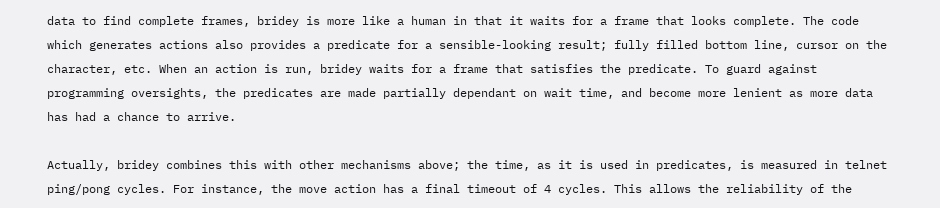data to find complete frames, bridey is more like a human in that it waits for a frame that looks complete. The code which generates actions also provides a predicate for a sensible-looking result; fully filled bottom line, cursor on the character, etc. When an action is run, bridey waits for a frame that satisfies the predicate. To guard against programming oversights, the predicates are made partially dependant on wait time, and become more lenient as more data has had a chance to arrive.

Actually, bridey combines this with other mechanisms above; the time, as it is used in predicates, is measured in telnet ping/pong cycles. For instance, the move action has a final timeout of 4 cycles. This allows the reliability of the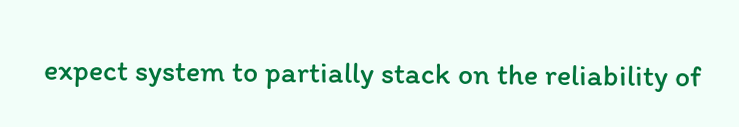expect system to partially stack on the reliability of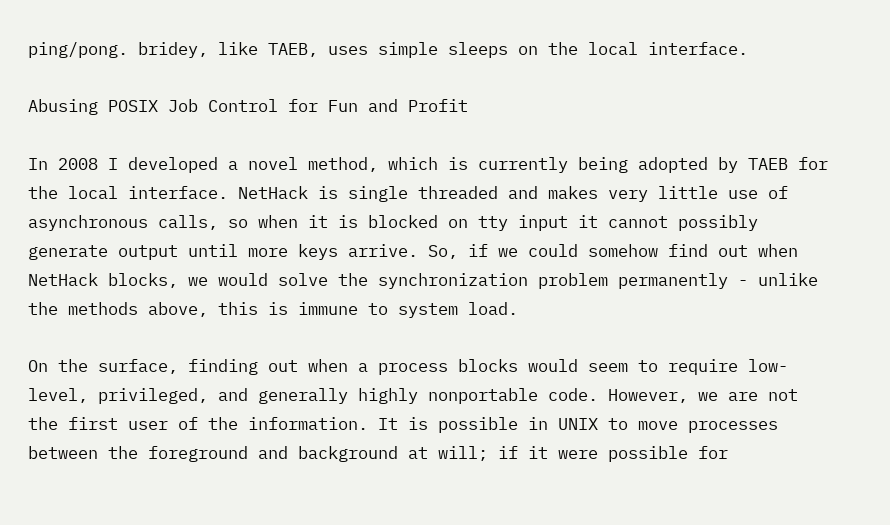ping/pong. bridey, like TAEB, uses simple sleeps on the local interface.

Abusing POSIX Job Control for Fun and Profit

In 2008 I developed a novel method, which is currently being adopted by TAEB for the local interface. NetHack is single threaded and makes very little use of asynchronous calls, so when it is blocked on tty input it cannot possibly generate output until more keys arrive. So, if we could somehow find out when NetHack blocks, we would solve the synchronization problem permanently - unlike the methods above, this is immune to system load.

On the surface, finding out when a process blocks would seem to require low-level, privileged, and generally highly nonportable code. However, we are not the first user of the information. It is possible in UNIX to move processes between the foreground and background at will; if it were possible for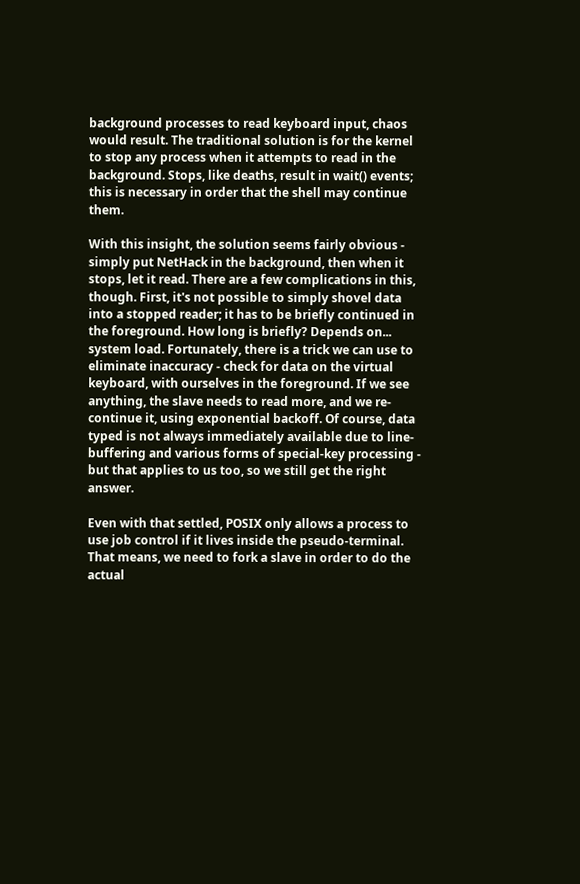background processes to read keyboard input, chaos would result. The traditional solution is for the kernel to stop any process when it attempts to read in the background. Stops, like deaths, result in wait() events; this is necessary in order that the shell may continue them.

With this insight, the solution seems fairly obvious - simply put NetHack in the background, then when it stops, let it read. There are a few complications in this, though. First, it's not possible to simply shovel data into a stopped reader; it has to be briefly continued in the foreground. How long is briefly? Depends on... system load. Fortunately, there is a trick we can use to eliminate inaccuracy - check for data on the virtual keyboard, with ourselves in the foreground. If we see anything, the slave needs to read more, and we re-continue it, using exponential backoff. Of course, data typed is not always immediately available due to line-buffering and various forms of special-key processing - but that applies to us too, so we still get the right answer.

Even with that settled, POSIX only allows a process to use job control if it lives inside the pseudo-terminal. That means, we need to fork a slave in order to do the actual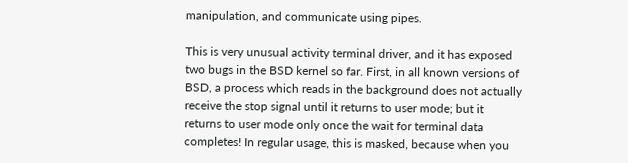manipulation, and communicate using pipes.

This is very unusual activity terminal driver, and it has exposed two bugs in the BSD kernel so far. First, in all known versions of BSD, a process which reads in the background does not actually receive the stop signal until it returns to user mode; but it returns to user mode only once the wait for terminal data completes! In regular usage, this is masked, because when you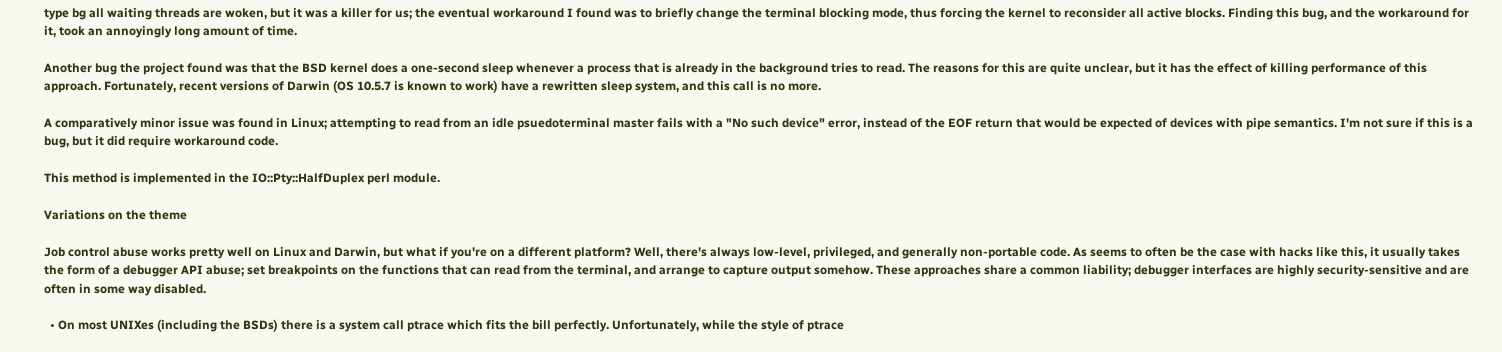type bg all waiting threads are woken, but it was a killer for us; the eventual workaround I found was to briefly change the terminal blocking mode, thus forcing the kernel to reconsider all active blocks. Finding this bug, and the workaround for it, took an annoyingly long amount of time.

Another bug the project found was that the BSD kernel does a one-second sleep whenever a process that is already in the background tries to read. The reasons for this are quite unclear, but it has the effect of killing performance of this approach. Fortunately, recent versions of Darwin (OS 10.5.7 is known to work) have a rewritten sleep system, and this call is no more.

A comparatively minor issue was found in Linux; attempting to read from an idle psuedoterminal master fails with a "No such device" error, instead of the EOF return that would be expected of devices with pipe semantics. I'm not sure if this is a bug, but it did require workaround code.

This method is implemented in the IO::Pty::HalfDuplex perl module.

Variations on the theme

Job control abuse works pretty well on Linux and Darwin, but what if you're on a different platform? Well, there's always low-level, privileged, and generally non-portable code. As seems to often be the case with hacks like this, it usually takes the form of a debugger API abuse; set breakpoints on the functions that can read from the terminal, and arrange to capture output somehow. These approaches share a common liability; debugger interfaces are highly security-sensitive and are often in some way disabled.

  • On most UNIXes (including the BSDs) there is a system call ptrace which fits the bill perfectly. Unfortunately, while the style of ptrace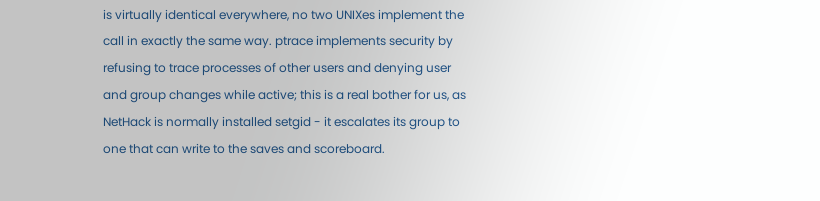is virtually identical everywhere, no two UNIXes implement the call in exactly the same way. ptrace implements security by refusing to trace processes of other users and denying user and group changes while active; this is a real bother for us, as NetHack is normally installed setgid - it escalates its group to one that can write to the saves and scoreboard.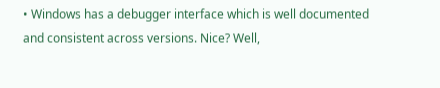• Windows has a debugger interface which is well documented and consistent across versions. Nice? Well,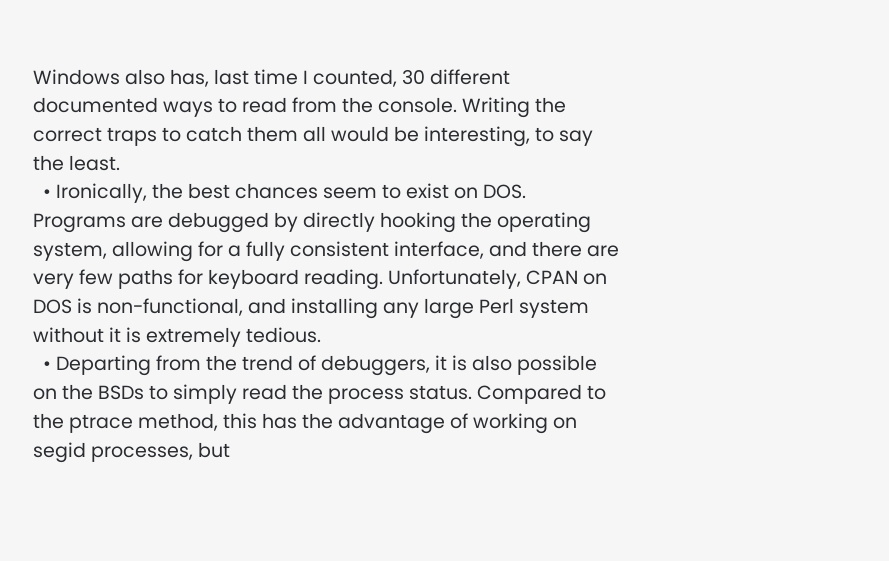Windows also has, last time I counted, 30 different documented ways to read from the console. Writing the correct traps to catch them all would be interesting, to say the least.
  • Ironically, the best chances seem to exist on DOS. Programs are debugged by directly hooking the operating system, allowing for a fully consistent interface, and there are very few paths for keyboard reading. Unfortunately, CPAN on DOS is non-functional, and installing any large Perl system without it is extremely tedious.
  • Departing from the trend of debuggers, it is also possible on the BSDs to simply read the process status. Compared to the ptrace method, this has the advantage of working on segid processes, but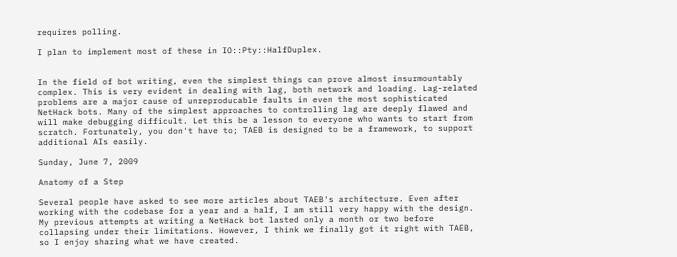requires polling.

I plan to implement most of these in IO::Pty::HalfDuplex.


In the field of bot writing, even the simplest things can prove almost insurmountably complex. This is very evident in dealing with lag, both network and loading. Lag-related problems are a major cause of unreproducable faults in even the most sophisticated NetHack bots. Many of the simplest approaches to controlling lag are deeply flawed and will make debugging difficult. Let this be a lesson to everyone who wants to start from scratch. Fortunately, you don't have to; TAEB is designed to be a framework, to support additional AIs easily.

Sunday, June 7, 2009

Anatomy of a Step

Several people have asked to see more articles about TAEB's architecture. Even after working with the codebase for a year and a half, I am still very happy with the design. My previous attempts at writing a NetHack bot lasted only a month or two before collapsing under their limitations. However, I think we finally got it right with TAEB, so I enjoy sharing what we have created.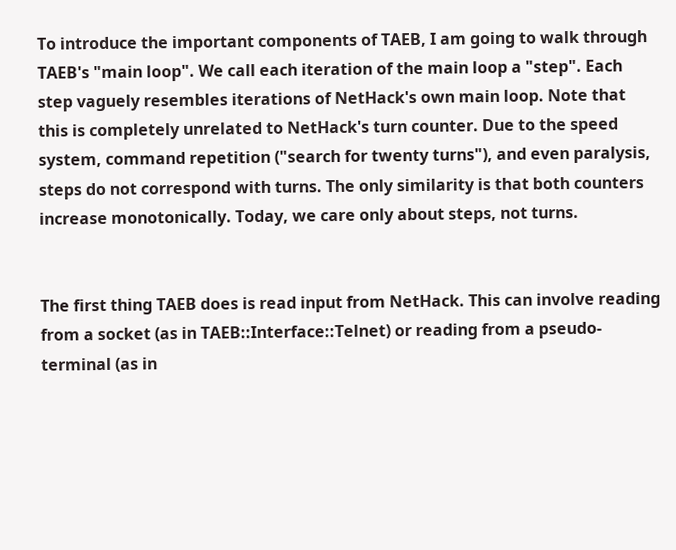To introduce the important components of TAEB, I am going to walk through TAEB's "main loop". We call each iteration of the main loop a "step". Each step vaguely resembles iterations of NetHack's own main loop. Note that this is completely unrelated to NetHack's turn counter. Due to the speed system, command repetition ("search for twenty turns"), and even paralysis, steps do not correspond with turns. The only similarity is that both counters increase monotonically. Today, we care only about steps, not turns.


The first thing TAEB does is read input from NetHack. This can involve reading from a socket (as in TAEB::Interface::Telnet) or reading from a pseudo-terminal (as in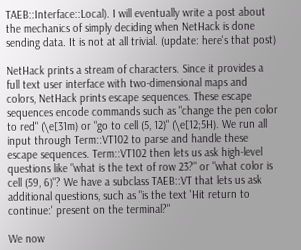TAEB::Interface::Local). I will eventually write a post about the mechanics of simply deciding when NetHack is done sending data. It is not at all trivial. (update: here's that post)

NetHack prints a stream of characters. Since it provides a full text user interface with two-dimensional maps and colors, NetHack prints escape sequences. These escape sequences encode commands such as "change the pen color to red" (\e[31m) or "go to cell (5, 12)" (\e[12;5H). We run all input through Term::VT102 to parse and handle these escape sequences. Term::VT102 then lets us ask high-level questions like "what is the text of row 23?" or "what color is cell (59, 6)"? We have a subclass TAEB::VT that lets us ask additional questions, such as "is the text 'Hit return to continue:' present on the terminal?"

We now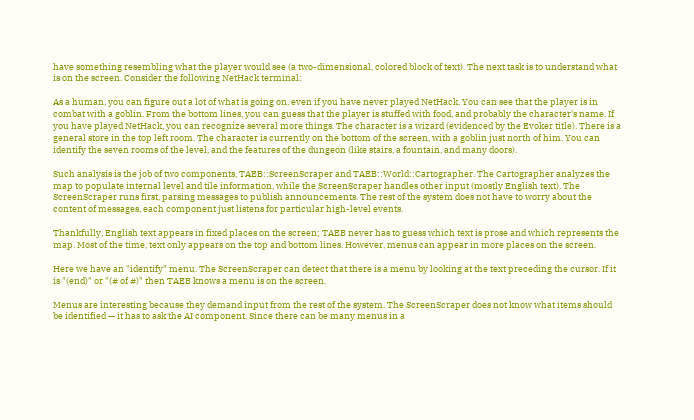have something resembling what the player would see (a two-dimensional, colored block of text). The next task is to understand what is on the screen. Consider the following NetHack terminal:

As a human, you can figure out a lot of what is going on, even if you have never played NetHack. You can see that the player is in combat with a goblin. From the bottom lines, you can guess that the player is stuffed with food, and probably the character's name. If you have played NetHack, you can recognize several more things. The character is a wizard (evidenced by the Evoker title). There is a general store in the top left room. The character is currently on the bottom of the screen, with a goblin just north of him. You can identify the seven rooms of the level, and the features of the dungeon (like stairs, a fountain, and many doors).

Such analysis is the job of two components, TAEB::ScreenScraper and TAEB::World::Cartographer. The Cartographer analyzes the map to populate internal level and tile information, while the ScreenScraper handles other input (mostly English text). The ScreenScraper runs first, parsing messages to publish announcements. The rest of the system does not have to worry about the content of messages, each component just listens for particular high-level events.

Thankfully, English text appears in fixed places on the screen; TAEB never has to guess which text is prose and which represents the map. Most of the time, text only appears on the top and bottom lines. However, menus can appear in more places on the screen.

Here we have an "identify" menu. The ScreenScraper can detect that there is a menu by looking at the text preceding the cursor. If it is "(end)" or "(# of #)" then TAEB knows a menu is on the screen.

Menus are interesting because they demand input from the rest of the system. The ScreenScraper does not know what items should be identified — it has to ask the AI component. Since there can be many menus in a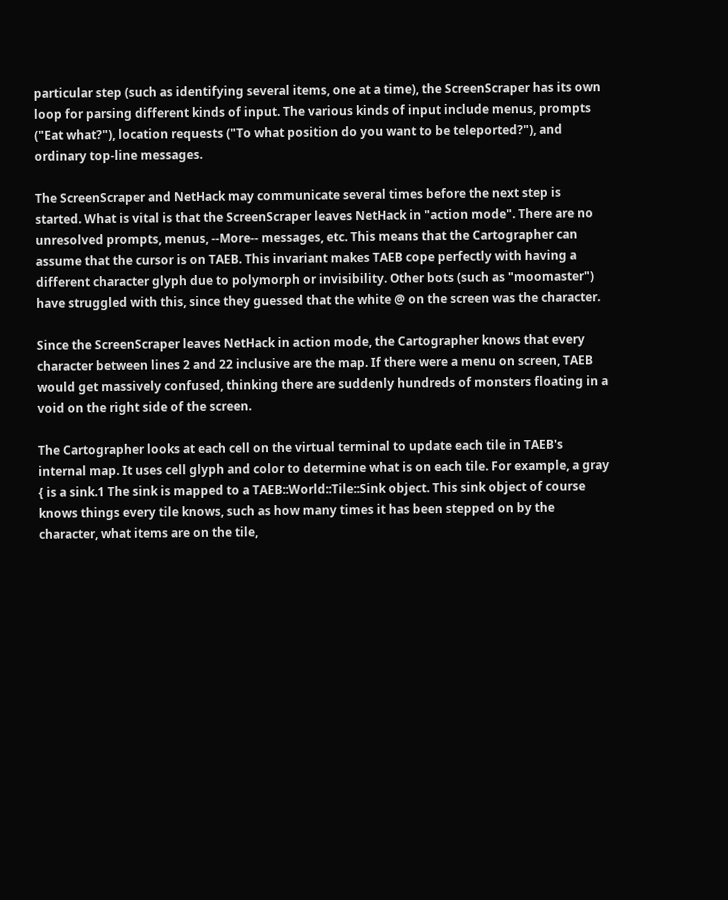particular step (such as identifying several items, one at a time), the ScreenScraper has its own loop for parsing different kinds of input. The various kinds of input include menus, prompts ("Eat what?"), location requests ("To what position do you want to be teleported?"), and ordinary top-line messages.

The ScreenScraper and NetHack may communicate several times before the next step is started. What is vital is that the ScreenScraper leaves NetHack in "action mode". There are no unresolved prompts, menus, --More-- messages, etc. This means that the Cartographer can assume that the cursor is on TAEB. This invariant makes TAEB cope perfectly with having a different character glyph due to polymorph or invisibility. Other bots (such as "moomaster") have struggled with this, since they guessed that the white @ on the screen was the character.

Since the ScreenScraper leaves NetHack in action mode, the Cartographer knows that every character between lines 2 and 22 inclusive are the map. If there were a menu on screen, TAEB would get massively confused, thinking there are suddenly hundreds of monsters floating in a void on the right side of the screen.

The Cartographer looks at each cell on the virtual terminal to update each tile in TAEB's internal map. It uses cell glyph and color to determine what is on each tile. For example, a gray { is a sink.1 The sink is mapped to a TAEB::World::Tile::Sink object. This sink object of course knows things every tile knows, such as how many times it has been stepped on by the character, what items are on the tile,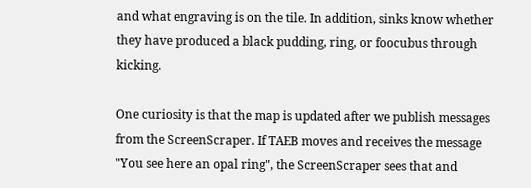and what engraving is on the tile. In addition, sinks know whether they have produced a black pudding, ring, or foocubus through kicking.

One curiosity is that the map is updated after we publish messages from the ScreenScraper. If TAEB moves and receives the message "You see here an opal ring", the ScreenScraper sees that and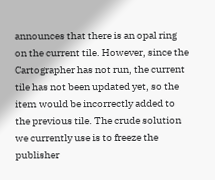announces that there is an opal ring on the current tile. However, since the Cartographer has not run, the current tile has not been updated yet, so the item would be incorrectly added to the previous tile. The crude solution we currently use is to freeze the publisher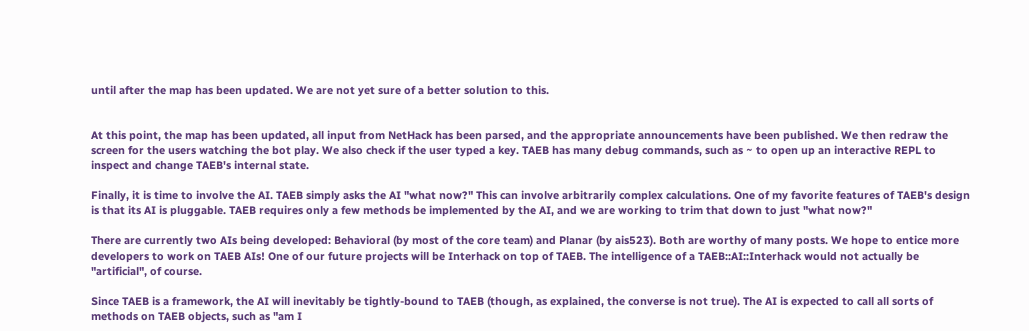until after the map has been updated. We are not yet sure of a better solution to this.


At this point, the map has been updated, all input from NetHack has been parsed, and the appropriate announcements have been published. We then redraw the screen for the users watching the bot play. We also check if the user typed a key. TAEB has many debug commands, such as ~ to open up an interactive REPL to inspect and change TAEB's internal state.

Finally, it is time to involve the AI. TAEB simply asks the AI "what now?" This can involve arbitrarily complex calculations. One of my favorite features of TAEB's design is that its AI is pluggable. TAEB requires only a few methods be implemented by the AI, and we are working to trim that down to just "what now?"

There are currently two AIs being developed: Behavioral (by most of the core team) and Planar (by ais523). Both are worthy of many posts. We hope to entice more developers to work on TAEB AIs! One of our future projects will be Interhack on top of TAEB. The intelligence of a TAEB::AI::Interhack would not actually be "artificial", of course.

Since TAEB is a framework, the AI will inevitably be tightly-bound to TAEB (though, as explained, the converse is not true). The AI is expected to call all sorts of methods on TAEB objects, such as "am I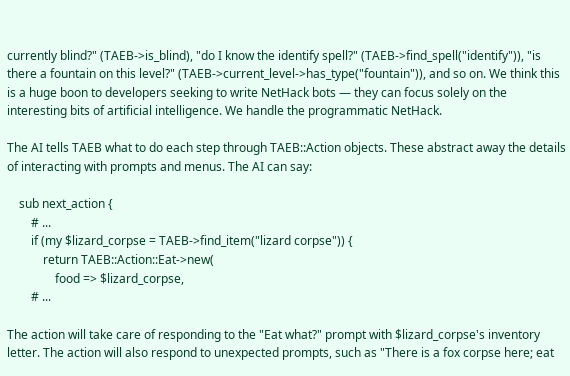currently blind?" (TAEB->is_blind), "do I know the identify spell?" (TAEB->find_spell("identify")), "is there a fountain on this level?" (TAEB->current_level->has_type("fountain")), and so on. We think this is a huge boon to developers seeking to write NetHack bots — they can focus solely on the interesting bits of artificial intelligence. We handle the programmatic NetHack.

The AI tells TAEB what to do each step through TAEB::Action objects. These abstract away the details of interacting with prompts and menus. The AI can say:

    sub next_action {
        # ...
        if (my $lizard_corpse = TAEB->find_item("lizard corpse")) {
            return TAEB::Action::Eat->new(
                food => $lizard_corpse,
        # ...

The action will take care of responding to the "Eat what?" prompt with $lizard_corpse's inventory letter. The action will also respond to unexpected prompts, such as "There is a fox corpse here; eat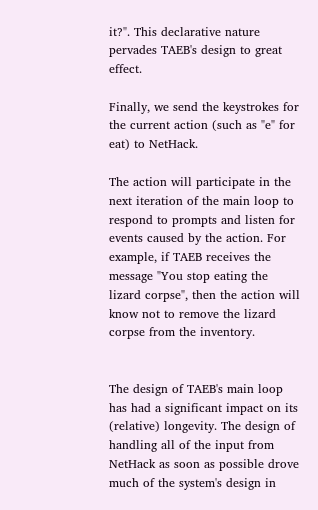it?". This declarative nature pervades TAEB's design to great effect.

Finally, we send the keystrokes for the current action (such as "e" for eat) to NetHack.

The action will participate in the next iteration of the main loop to respond to prompts and listen for events caused by the action. For example, if TAEB receives the message "You stop eating the lizard corpse", then the action will know not to remove the lizard corpse from the inventory.


The design of TAEB's main loop has had a significant impact on its (relative) longevity. The design of handling all of the input from NetHack as soon as possible drove much of the system's design in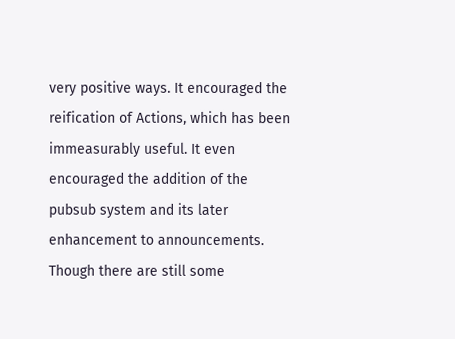very positive ways. It encouraged the reification of Actions, which has been immeasurably useful. It even encouraged the addition of the pubsub system and its later enhancement to announcements. Though there are still some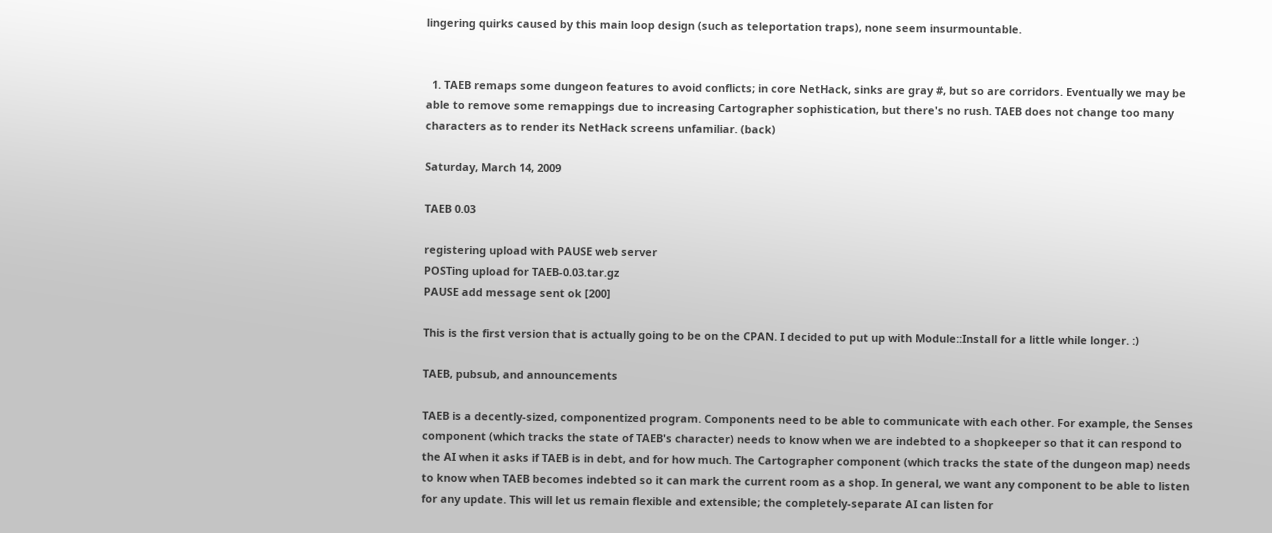lingering quirks caused by this main loop design (such as teleportation traps), none seem insurmountable.


  1. TAEB remaps some dungeon features to avoid conflicts; in core NetHack, sinks are gray #, but so are corridors. Eventually we may be able to remove some remappings due to increasing Cartographer sophistication, but there's no rush. TAEB does not change too many characters as to render its NetHack screens unfamiliar. (back)

Saturday, March 14, 2009

TAEB 0.03

registering upload with PAUSE web server
POSTing upload for TAEB-0.03.tar.gz
PAUSE add message sent ok [200]

This is the first version that is actually going to be on the CPAN. I decided to put up with Module::Install for a little while longer. :)

TAEB, pubsub, and announcements

TAEB is a decently-sized, componentized program. Components need to be able to communicate with each other. For example, the Senses component (which tracks the state of TAEB's character) needs to know when we are indebted to a shopkeeper so that it can respond to the AI when it asks if TAEB is in debt, and for how much. The Cartographer component (which tracks the state of the dungeon map) needs to know when TAEB becomes indebted so it can mark the current room as a shop. In general, we want any component to be able to listen for any update. This will let us remain flexible and extensible; the completely-separate AI can listen for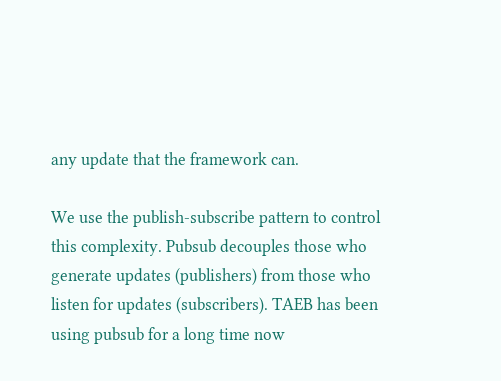any update that the framework can.

We use the publish-subscribe pattern to control this complexity. Pubsub decouples those who generate updates (publishers) from those who listen for updates (subscribers). TAEB has been using pubsub for a long time now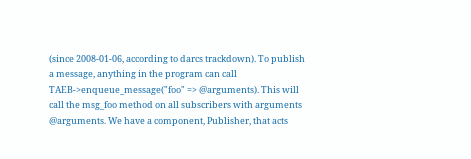(since 2008-01-06, according to darcs trackdown). To publish a message, anything in the program can call TAEB->enqueue_message("foo" => @arguments). This will call the msg_foo method on all subscribers with arguments @arguments. We have a component, Publisher, that acts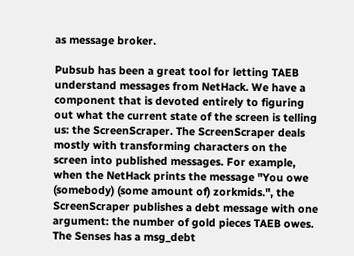as message broker.

Pubsub has been a great tool for letting TAEB understand messages from NetHack. We have a component that is devoted entirely to figuring out what the current state of the screen is telling us: the ScreenScraper. The ScreenScraper deals mostly with transforming characters on the screen into published messages. For example, when the NetHack prints the message "You owe (somebody) (some amount of) zorkmids.", the ScreenScraper publishes a debt message with one argument: the number of gold pieces TAEB owes. The Senses has a msg_debt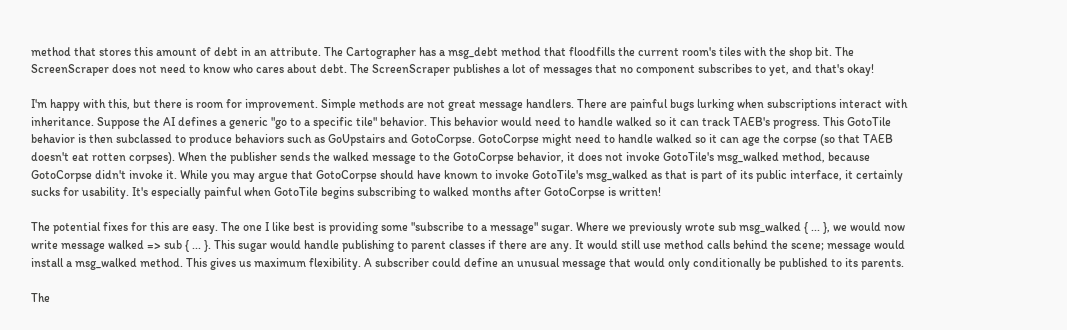method that stores this amount of debt in an attribute. The Cartographer has a msg_debt method that floodfills the current room's tiles with the shop bit. The ScreenScraper does not need to know who cares about debt. The ScreenScraper publishes a lot of messages that no component subscribes to yet, and that's okay!

I'm happy with this, but there is room for improvement. Simple methods are not great message handlers. There are painful bugs lurking when subscriptions interact with inheritance. Suppose the AI defines a generic "go to a specific tile" behavior. This behavior would need to handle walked so it can track TAEB's progress. This GotoTile behavior is then subclassed to produce behaviors such as GoUpstairs and GotoCorpse. GotoCorpse might need to handle walked so it can age the corpse (so that TAEB doesn't eat rotten corpses). When the publisher sends the walked message to the GotoCorpse behavior, it does not invoke GotoTile's msg_walked method, because GotoCorpse didn't invoke it. While you may argue that GotoCorpse should have known to invoke GotoTile's msg_walked as that is part of its public interface, it certainly sucks for usability. It's especially painful when GotoTile begins subscribing to walked months after GotoCorpse is written!

The potential fixes for this are easy. The one I like best is providing some "subscribe to a message" sugar. Where we previously wrote sub msg_walked { ... }, we would now write message walked => sub { ... }. This sugar would handle publishing to parent classes if there are any. It would still use method calls behind the scene; message would install a msg_walked method. This gives us maximum flexibility. A subscriber could define an unusual message that would only conditionally be published to its parents.

The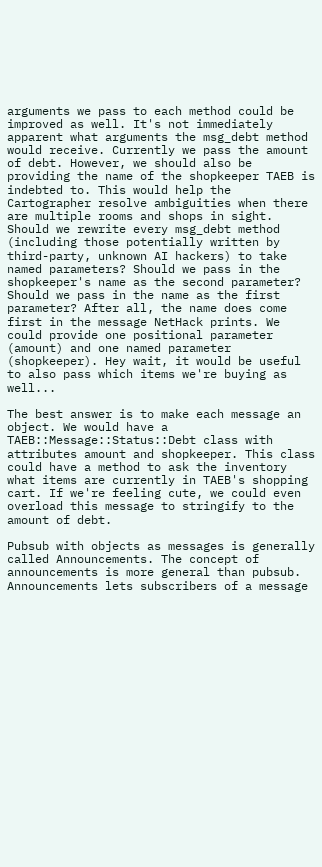arguments we pass to each method could be improved as well. It's not immediately apparent what arguments the msg_debt method would receive. Currently we pass the amount of debt. However, we should also be providing the name of the shopkeeper TAEB is indebted to. This would help the Cartographer resolve ambiguities when there are multiple rooms and shops in sight. Should we rewrite every msg_debt method (including those potentially written by third-party, unknown AI hackers) to take named parameters? Should we pass in the shopkeeper's name as the second parameter? Should we pass in the name as the first parameter? After all, the name does come first in the message NetHack prints. We could provide one positional parameter (amount) and one named parameter (shopkeeper). Hey wait, it would be useful to also pass which items we're buying as well...

The best answer is to make each message an object. We would have a TAEB::Message::Status::Debt class with attributes amount and shopkeeper. This class could have a method to ask the inventory what items are currently in TAEB's shopping cart. If we're feeling cute, we could even overload this message to stringify to the amount of debt.

Pubsub with objects as messages is generally called Announcements. The concept of announcements is more general than pubsub. Announcements lets subscribers of a message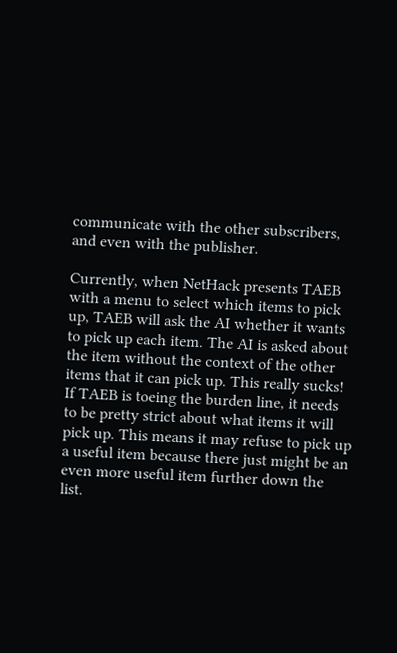communicate with the other subscribers, and even with the publisher.

Currently, when NetHack presents TAEB with a menu to select which items to pick up, TAEB will ask the AI whether it wants to pick up each item. The AI is asked about the item without the context of the other items that it can pick up. This really sucks! If TAEB is toeing the burden line, it needs to be pretty strict about what items it will pick up. This means it may refuse to pick up a useful item because there just might be an even more useful item further down the list.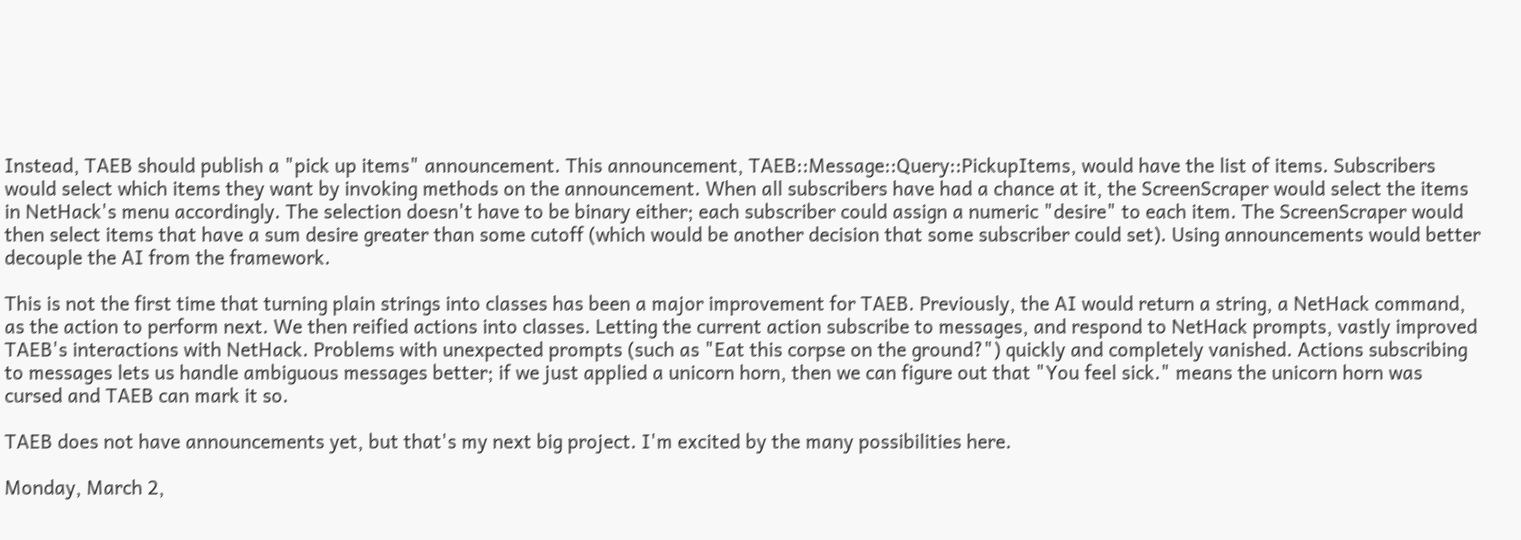Instead, TAEB should publish a "pick up items" announcement. This announcement, TAEB::Message::Query::PickupItems, would have the list of items. Subscribers would select which items they want by invoking methods on the announcement. When all subscribers have had a chance at it, the ScreenScraper would select the items in NetHack's menu accordingly. The selection doesn't have to be binary either; each subscriber could assign a numeric "desire" to each item. The ScreenScraper would then select items that have a sum desire greater than some cutoff (which would be another decision that some subscriber could set). Using announcements would better decouple the AI from the framework.

This is not the first time that turning plain strings into classes has been a major improvement for TAEB. Previously, the AI would return a string, a NetHack command, as the action to perform next. We then reified actions into classes. Letting the current action subscribe to messages, and respond to NetHack prompts, vastly improved TAEB's interactions with NetHack. Problems with unexpected prompts (such as "Eat this corpse on the ground?") quickly and completely vanished. Actions subscribing to messages lets us handle ambiguous messages better; if we just applied a unicorn horn, then we can figure out that "You feel sick." means the unicorn horn was cursed and TAEB can mark it so.

TAEB does not have announcements yet, but that's my next big project. I'm excited by the many possibilities here.

Monday, March 2,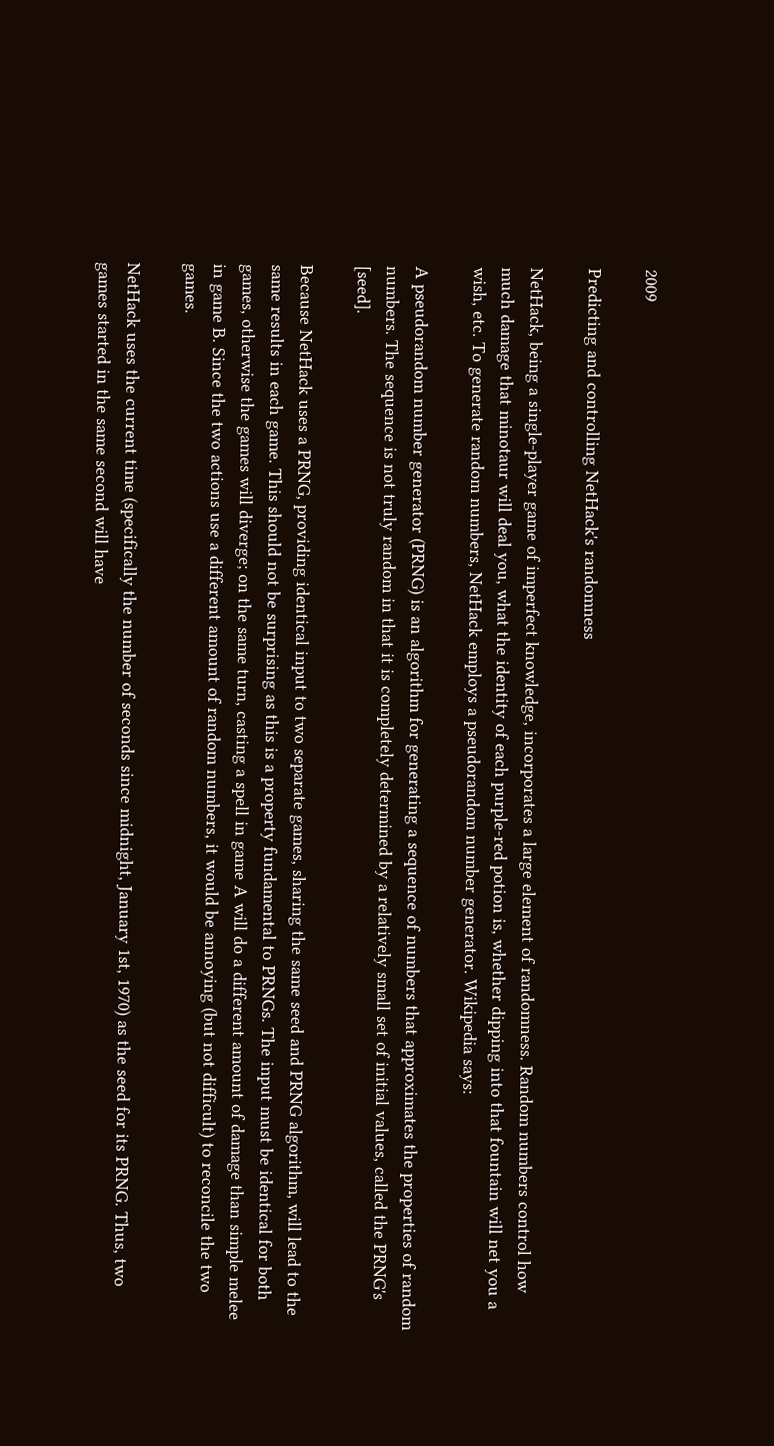2009

Predicting and controlling NetHack's randomness

NetHack, being a single-player game of imperfect knowledge, incorporates a large element of randomness. Random numbers control how much damage that minotaur will deal you, what the identity of each purple-red potion is, whether dipping into that fountain will net you a wish, etc. To generate random numbers, NetHack employs a pseudorandom number generator. Wikipedia says:

A pseudorandom number generator (PRNG) is an algorithm for generating a sequence of numbers that approximates the properties of random numbers. The sequence is not truly random in that it is completely determined by a relatively small set of initial values, called the PRNG's [seed].

Because NetHack uses a PRNG, providing identical input to two separate games, sharing the same seed and PRNG algorithm, will lead to the same results in each game. This should not be surprising as this is a property fundamental to PRNGs. The input must be identical for both games, otherwise the games will diverge; on the same turn, casting a spell in game A will do a different amount of damage than simple melee in game B. Since the two actions use a different amount of random numbers, it would be annoying (but not difficult) to reconcile the two games.

NetHack uses the current time (specifically the number of seconds since midnight, January 1st, 1970) as the seed for its PRNG. Thus, two games started in the same second will have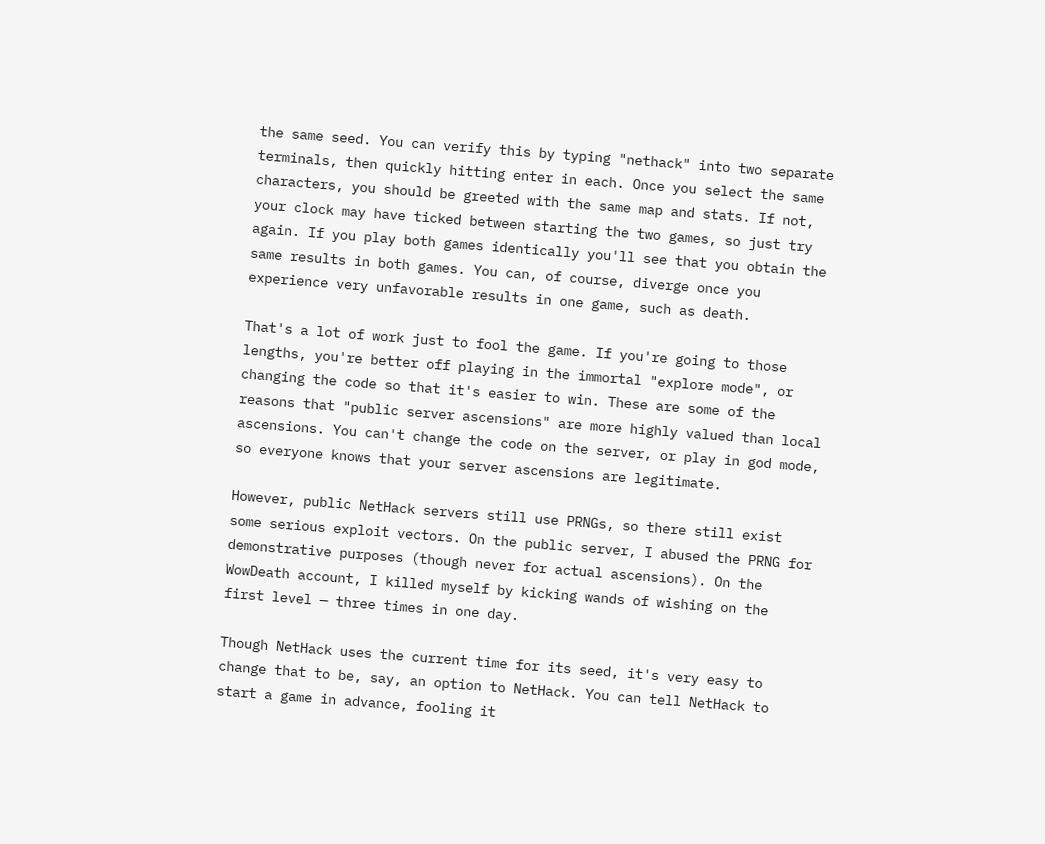the same seed. You can verify this by typing "nethack" into two separate terminals, then quickly hitting enter in each. Once you select the same characters, you should be greeted with the same map and stats. If not, your clock may have ticked between starting the two games, so just try again. If you play both games identically you'll see that you obtain the same results in both games. You can, of course, diverge once you experience very unfavorable results in one game, such as death.

That's a lot of work just to fool the game. If you're going to those lengths, you're better off playing in the immortal "explore mode", or changing the code so that it's easier to win. These are some of the reasons that "public server ascensions" are more highly valued than local ascensions. You can't change the code on the server, or play in god mode, so everyone knows that your server ascensions are legitimate.

However, public NetHack servers still use PRNGs, so there still exist some serious exploit vectors. On the public server, I abused the PRNG for demonstrative purposes (though never for actual ascensions). On the WowDeath account, I killed myself by kicking wands of wishing on the first level — three times in one day.

Though NetHack uses the current time for its seed, it's very easy to change that to be, say, an option to NetHack. You can tell NetHack to start a game in advance, fooling it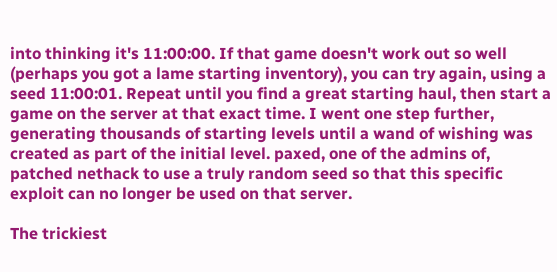into thinking it's 11:00:00. If that game doesn't work out so well (perhaps you got a lame starting inventory), you can try again, using a seed 11:00:01. Repeat until you find a great starting haul, then start a game on the server at that exact time. I went one step further, generating thousands of starting levels until a wand of wishing was created as part of the initial level. paxed, one of the admins of, patched nethack to use a truly random seed so that this specific exploit can no longer be used on that server.

The trickiest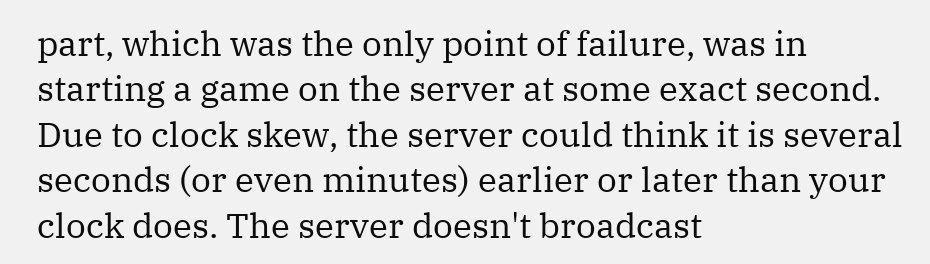part, which was the only point of failure, was in starting a game on the server at some exact second. Due to clock skew, the server could think it is several seconds (or even minutes) earlier or later than your clock does. The server doesn't broadcast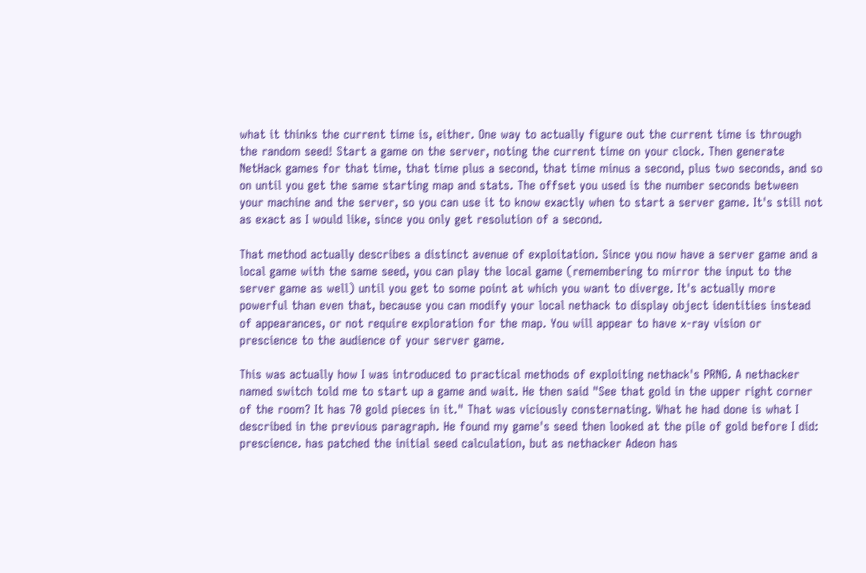what it thinks the current time is, either. One way to actually figure out the current time is through the random seed! Start a game on the server, noting the current time on your clock. Then generate NetHack games for that time, that time plus a second, that time minus a second, plus two seconds, and so on until you get the same starting map and stats. The offset you used is the number seconds between your machine and the server, so you can use it to know exactly when to start a server game. It's still not as exact as I would like, since you only get resolution of a second.

That method actually describes a distinct avenue of exploitation. Since you now have a server game and a local game with the same seed, you can play the local game (remembering to mirror the input to the server game as well) until you get to some point at which you want to diverge. It's actually more powerful than even that, because you can modify your local nethack to display object identities instead of appearances, or not require exploration for the map. You will appear to have x-ray vision or prescience to the audience of your server game.

This was actually how I was introduced to practical methods of exploiting nethack's PRNG. A nethacker named switch told me to start up a game and wait. He then said "See that gold in the upper right corner of the room? It has 70 gold pieces in it." That was viciously consternating. What he had done is what I described in the previous paragraph. He found my game's seed then looked at the pile of gold before I did: prescience. has patched the initial seed calculation, but as nethacker Adeon has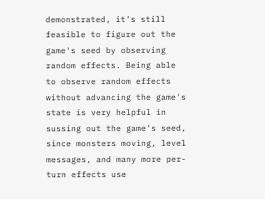demonstrated, it's still feasible to figure out the game's seed by observing random effects. Being able to observe random effects without advancing the game's state is very helpful in sussing out the game's seed, since monsters moving, level messages, and many more per-turn effects use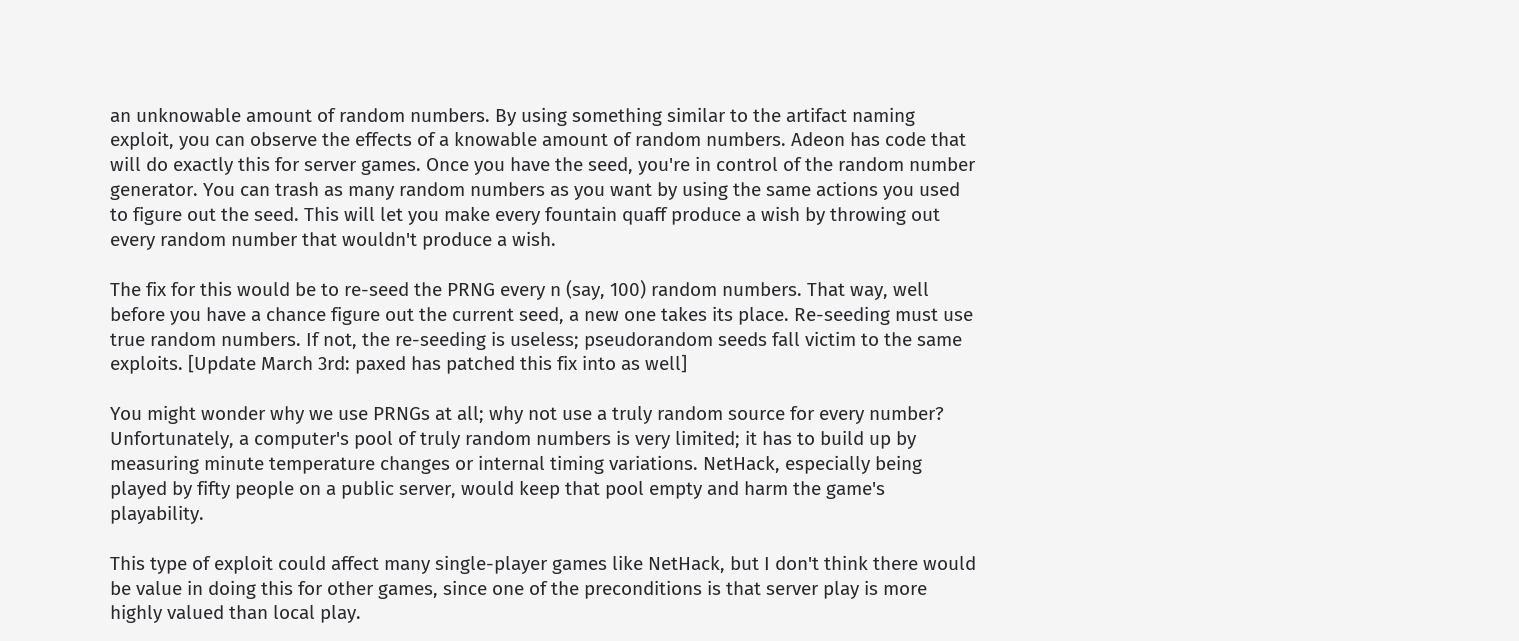an unknowable amount of random numbers. By using something similar to the artifact naming exploit, you can observe the effects of a knowable amount of random numbers. Adeon has code that will do exactly this for server games. Once you have the seed, you're in control of the random number generator. You can trash as many random numbers as you want by using the same actions you used to figure out the seed. This will let you make every fountain quaff produce a wish by throwing out every random number that wouldn't produce a wish.

The fix for this would be to re-seed the PRNG every n (say, 100) random numbers. That way, well before you have a chance figure out the current seed, a new one takes its place. Re-seeding must use true random numbers. If not, the re-seeding is useless; pseudorandom seeds fall victim to the same exploits. [Update March 3rd: paxed has patched this fix into as well]

You might wonder why we use PRNGs at all; why not use a truly random source for every number? Unfortunately, a computer's pool of truly random numbers is very limited; it has to build up by measuring minute temperature changes or internal timing variations. NetHack, especially being played by fifty people on a public server, would keep that pool empty and harm the game's playability.

This type of exploit could affect many single-player games like NetHack, but I don't think there would be value in doing this for other games, since one of the preconditions is that server play is more highly valued than local play.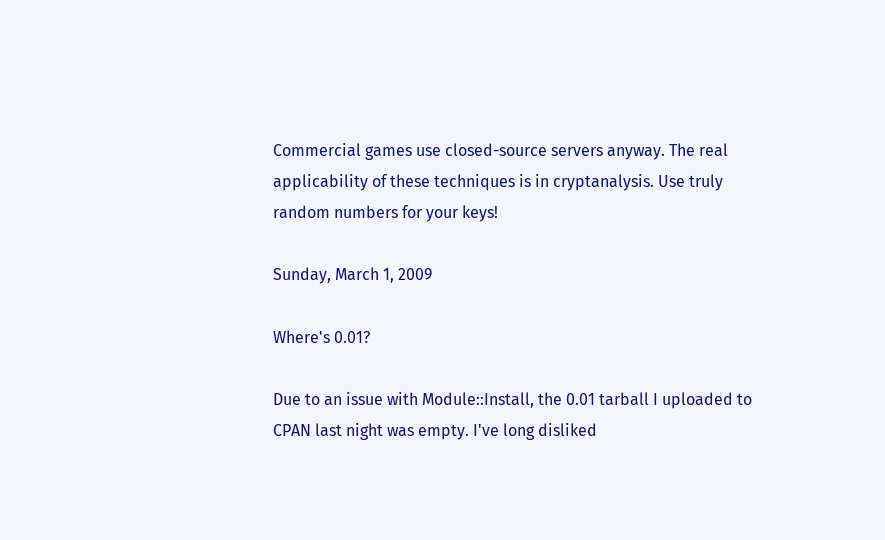Commercial games use closed-source servers anyway. The real applicability of these techniques is in cryptanalysis. Use truly random numbers for your keys!

Sunday, March 1, 2009

Where's 0.01?

Due to an issue with Module::Install, the 0.01 tarball I uploaded to CPAN last night was empty. I've long disliked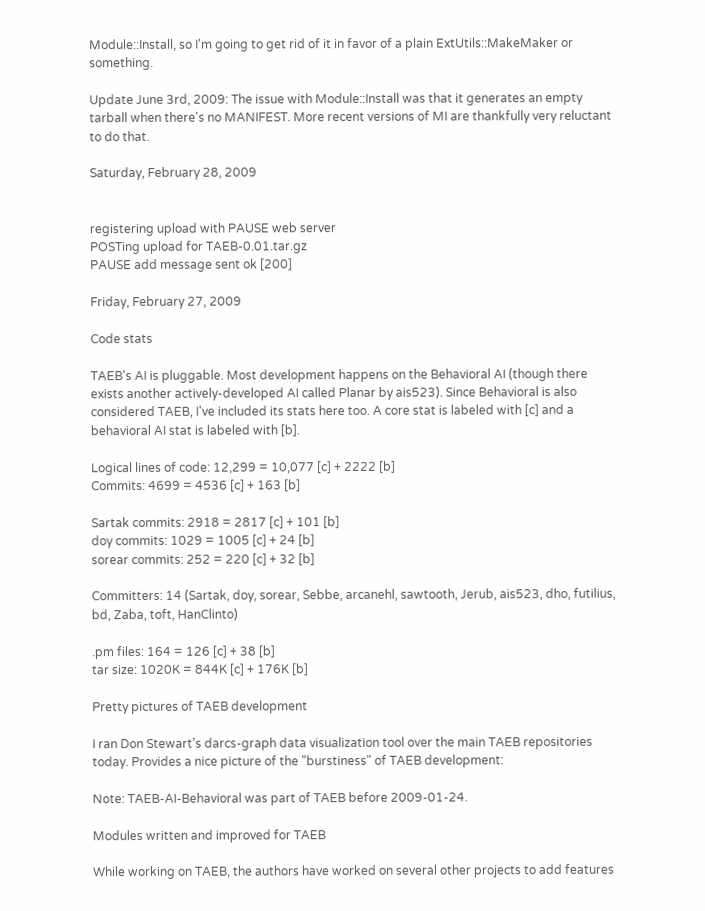Module::Install, so I'm going to get rid of it in favor of a plain ExtUtils::MakeMaker or something.

Update June 3rd, 2009: The issue with Module::Install was that it generates an empty tarball when there's no MANIFEST. More recent versions of MI are thankfully very reluctant to do that.

Saturday, February 28, 2009


registering upload with PAUSE web server
POSTing upload for TAEB-0.01.tar.gz
PAUSE add message sent ok [200]

Friday, February 27, 2009

Code stats

TAEB's AI is pluggable. Most development happens on the Behavioral AI (though there exists another actively-developed AI called Planar by ais523). Since Behavioral is also considered TAEB, I've included its stats here too. A core stat is labeled with [c] and a behavioral AI stat is labeled with [b].

Logical lines of code: 12,299 = 10,077 [c] + 2222 [b]
Commits: 4699 = 4536 [c] + 163 [b]

Sartak commits: 2918 = 2817 [c] + 101 [b]
doy commits: 1029 = 1005 [c] + 24 [b]
sorear commits: 252 = 220 [c] + 32 [b]

Committers: 14 (Sartak, doy, sorear, Sebbe, arcanehl, sawtooth, Jerub, ais523, dho, futilius, bd, Zaba, toft, HanClinto)

.pm files: 164 = 126 [c] + 38 [b]
tar size: 1020K = 844K [c] + 176K [b]

Pretty pictures of TAEB development

I ran Don Stewart's darcs-graph data visualization tool over the main TAEB repositories today. Provides a nice picture of the "burstiness" of TAEB development:

Note: TAEB-AI-Behavioral was part of TAEB before 2009-01-24.

Modules written and improved for TAEB

While working on TAEB, the authors have worked on several other projects to add features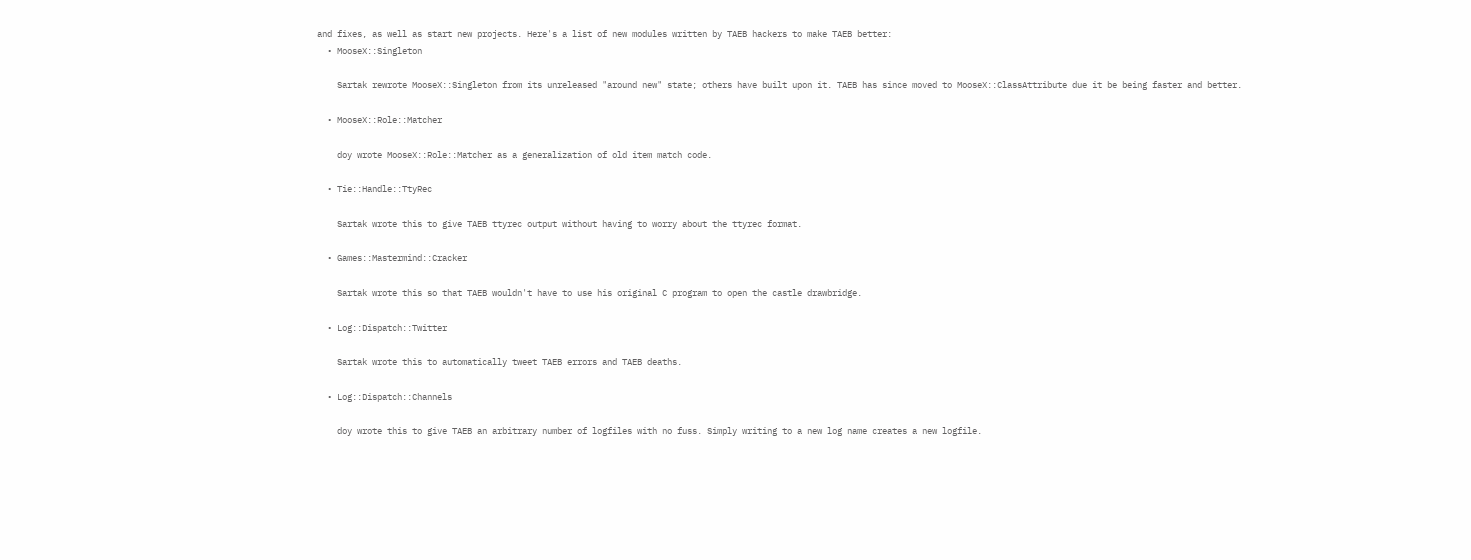and fixes, as well as start new projects. Here's a list of new modules written by TAEB hackers to make TAEB better:
  • MooseX::Singleton

    Sartak rewrote MooseX::Singleton from its unreleased "around new" state; others have built upon it. TAEB has since moved to MooseX::ClassAttribute due it be being faster and better.

  • MooseX::Role::Matcher

    doy wrote MooseX::Role::Matcher as a generalization of old item match code.

  • Tie::Handle::TtyRec

    Sartak wrote this to give TAEB ttyrec output without having to worry about the ttyrec format.

  • Games::Mastermind::Cracker

    Sartak wrote this so that TAEB wouldn't have to use his original C program to open the castle drawbridge.

  • Log::Dispatch::Twitter

    Sartak wrote this to automatically tweet TAEB errors and TAEB deaths.

  • Log::Dispatch::Channels

    doy wrote this to give TAEB an arbitrary number of logfiles with no fuss. Simply writing to a new log name creates a new logfile.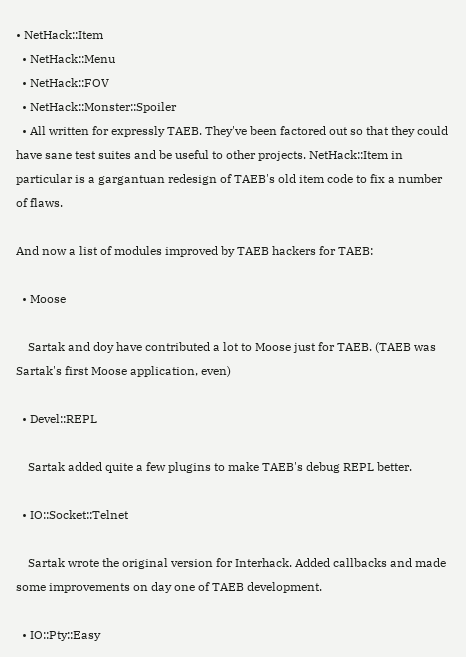• NetHack::Item
  • NetHack::Menu
  • NetHack::FOV
  • NetHack::Monster::Spoiler
  • All written for expressly TAEB. They've been factored out so that they could have sane test suites and be useful to other projects. NetHack::Item in particular is a gargantuan redesign of TAEB's old item code to fix a number of flaws.

And now a list of modules improved by TAEB hackers for TAEB:

  • Moose

    Sartak and doy have contributed a lot to Moose just for TAEB. (TAEB was Sartak's first Moose application, even)

  • Devel::REPL

    Sartak added quite a few plugins to make TAEB's debug REPL better.

  • IO::Socket::Telnet

    Sartak wrote the original version for Interhack. Added callbacks and made some improvements on day one of TAEB development.

  • IO::Pty::Easy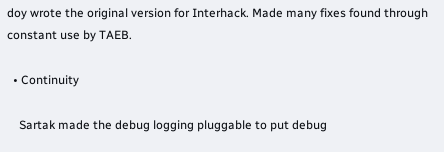doy wrote the original version for Interhack. Made many fixes found through constant use by TAEB.

  • Continuity

    Sartak made the debug logging pluggable to put debug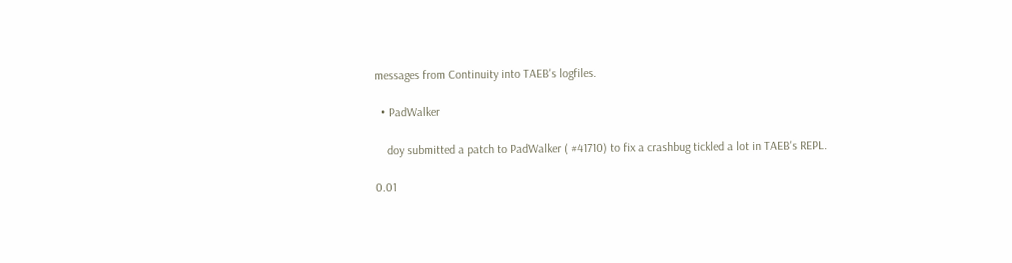messages from Continuity into TAEB's logfiles.

  • PadWalker

    doy submitted a patch to PadWalker ( #41710) to fix a crashbug tickled a lot in TAEB's REPL.

0.01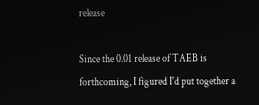release

Since the 0.01 release of TAEB is forthcoming, I figured I'd put together a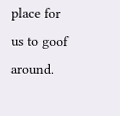place for us to goof around.